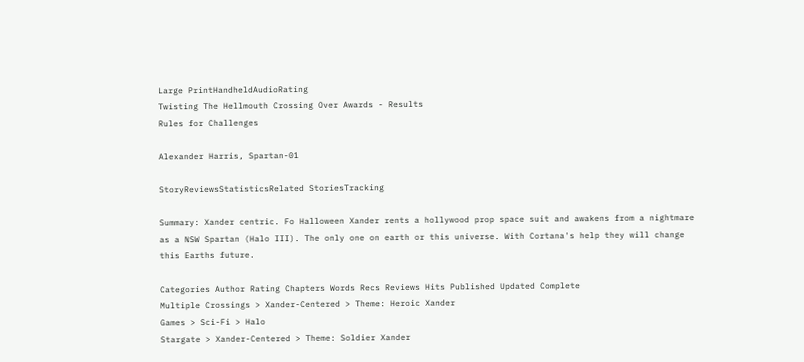Large PrintHandheldAudioRating
Twisting The Hellmouth Crossing Over Awards - Results
Rules for Challenges

Alexander Harris, Spartan-01

StoryReviewsStatisticsRelated StoriesTracking

Summary: Xander centric. Fo Halloween Xander rents a hollywood prop space suit and awakens from a nightmare as a NSW Spartan (Halo III). The only one on earth or this universe. With Cortana's help they will change this Earths future.

Categories Author Rating Chapters Words Recs Reviews Hits Published Updated Complete
Multiple Crossings > Xander-Centered > Theme: Heroic Xander
Games > Sci-Fi > Halo
Stargate > Xander-Centered > Theme: Soldier Xander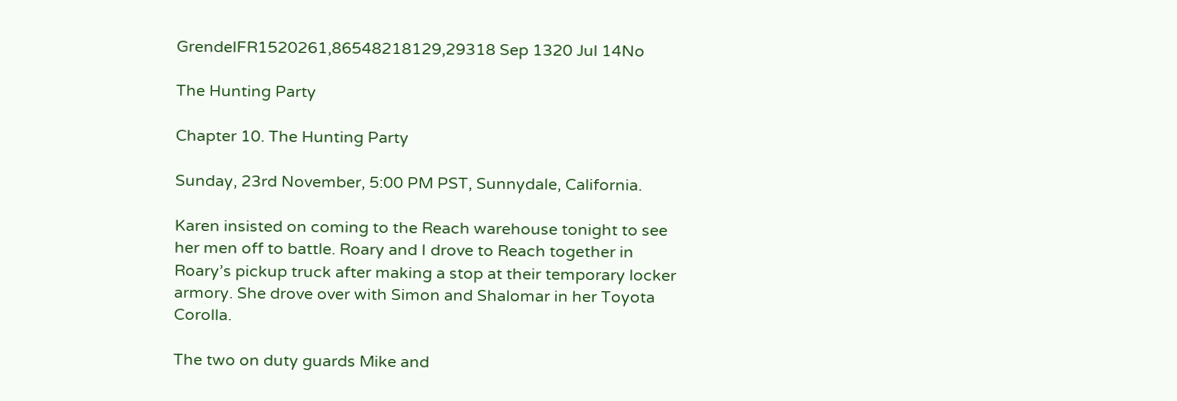GrendelFR1520261,86548218129,29318 Sep 1320 Jul 14No

The Hunting Party

Chapter 10. The Hunting Party

Sunday, 23rd November, 5:00 PM PST, Sunnydale, California.

Karen insisted on coming to the Reach warehouse tonight to see her men off to battle. Roary and I drove to Reach together in Roary’s pickup truck after making a stop at their temporary locker armory. She drove over with Simon and Shalomar in her Toyota Corolla.

The two on duty guards Mike and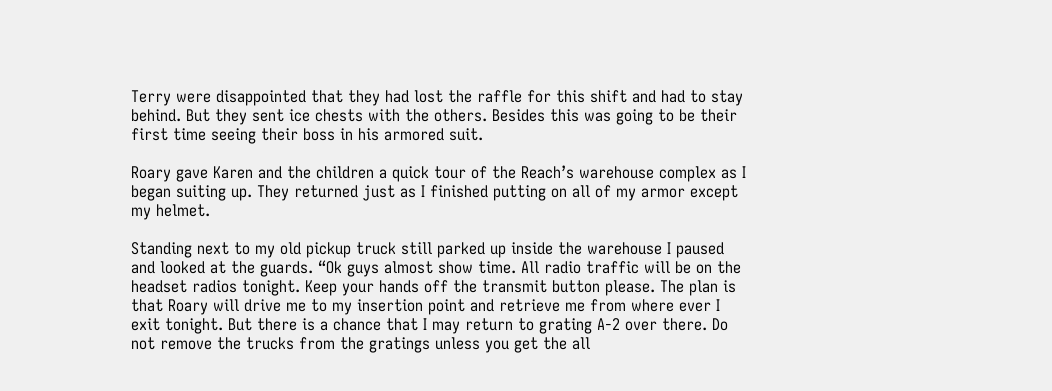Terry were disappointed that they had lost the raffle for this shift and had to stay behind. But they sent ice chests with the others. Besides this was going to be their first time seeing their boss in his armored suit.

Roary gave Karen and the children a quick tour of the Reach’s warehouse complex as I began suiting up. They returned just as I finished putting on all of my armor except my helmet.

Standing next to my old pickup truck still parked up inside the warehouse I paused and looked at the guards. “Ok guys almost show time. All radio traffic will be on the headset radios tonight. Keep your hands off the transmit button please. The plan is that Roary will drive me to my insertion point and retrieve me from where ever I exit tonight. But there is a chance that I may return to grating A-2 over there. Do not remove the trucks from the gratings unless you get the all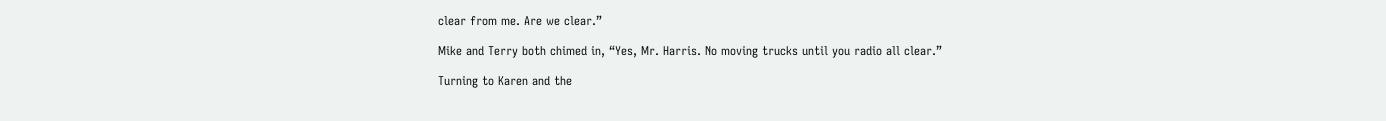clear from me. Are we clear.”

Mike and Terry both chimed in, “Yes, Mr. Harris. No moving trucks until you radio all clear.”

Turning to Karen and the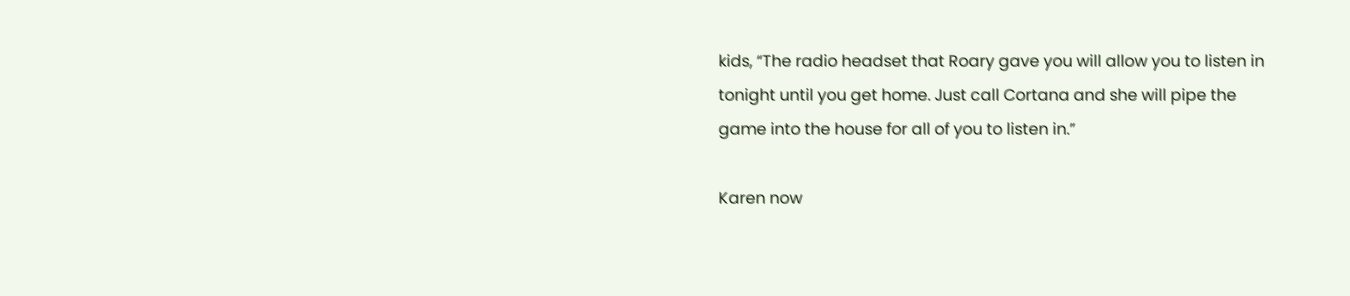kids, “The radio headset that Roary gave you will allow you to listen in tonight until you get home. Just call Cortana and she will pipe the game into the house for all of you to listen in.”

Karen now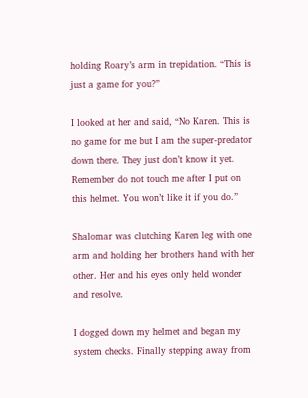holding Roary’s arm in trepidation. “This is just a game for you?”

I looked at her and said, “No Karen. This is no game for me but I am the super-predator down there. They just don’t know it yet. Remember do not touch me after I put on this helmet. You won’t like it if you do.”

Shalomar was clutching Karen leg with one arm and holding her brothers hand with her other. Her and his eyes only held wonder and resolve.

I dogged down my helmet and began my system checks. Finally stepping away from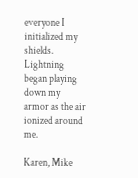everyone I initialized my shields. Lightning began playing down my armor as the air ionized around me.

Karen, Mike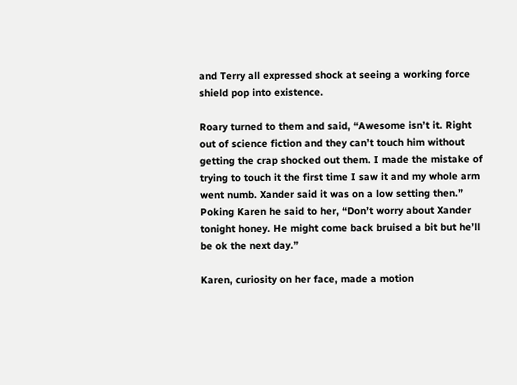and Terry all expressed shock at seeing a working force shield pop into existence.

Roary turned to them and said, “Awesome isn’t it. Right out of science fiction and they can’t touch him without getting the crap shocked out them. I made the mistake of trying to touch it the first time I saw it and my whole arm went numb. Xander said it was on a low setting then.” Poking Karen he said to her, “Don’t worry about Xander tonight honey. He might come back bruised a bit but he’ll be ok the next day.”

Karen, curiosity on her face, made a motion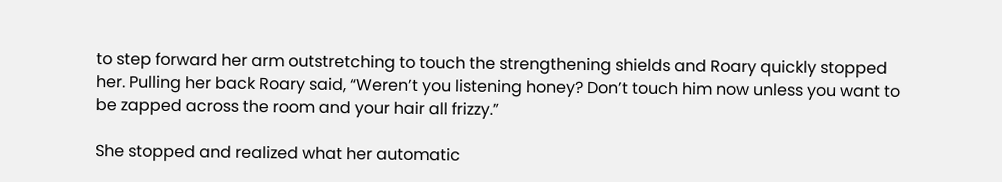to step forward her arm outstretching to touch the strengthening shields and Roary quickly stopped her. Pulling her back Roary said, “Weren’t you listening honey? Don’t touch him now unless you want to be zapped across the room and your hair all frizzy.”

She stopped and realized what her automatic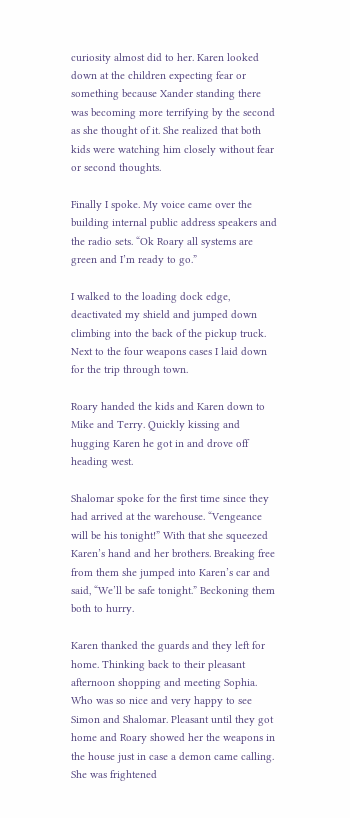curiosity almost did to her. Karen looked down at the children expecting fear or something because Xander standing there was becoming more terrifying by the second as she thought of it. She realized that both kids were watching him closely without fear or second thoughts.

Finally I spoke. My voice came over the building internal public address speakers and the radio sets. “Ok Roary all systems are green and I’m ready to go.”

I walked to the loading dock edge, deactivated my shield and jumped down climbing into the back of the pickup truck. Next to the four weapons cases I laid down for the trip through town.

Roary handed the kids and Karen down to Mike and Terry. Quickly kissing and hugging Karen he got in and drove off heading west.

Shalomar spoke for the first time since they had arrived at the warehouse. “Vengeance will be his tonight!” With that she squeezed Karen’s hand and her brothers. Breaking free from them she jumped into Karen’s car and said, “We’ll be safe tonight.” Beckoning them both to hurry.

Karen thanked the guards and they left for home. Thinking back to their pleasant afternoon shopping and meeting Sophia. Who was so nice and very happy to see Simon and Shalomar. Pleasant until they got home and Roary showed her the weapons in the house just in case a demon came calling. She was frightened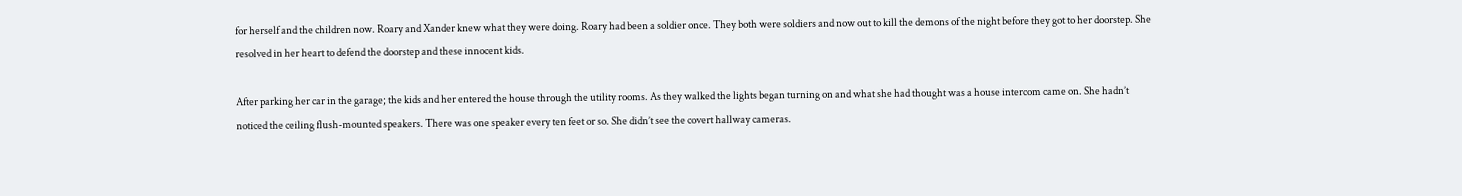for herself and the children now. Roary and Xander knew what they were doing. Roary had been a soldier once. They both were soldiers and now out to kill the demons of the night before they got to her doorstep. She resolved in her heart to defend the doorstep and these innocent kids.

After parking her car in the garage; the kids and her entered the house through the utility rooms. As they walked the lights began turning on and what she had thought was a house intercom came on. She hadn’t noticed the ceiling flush-mounted speakers. There was one speaker every ten feet or so. She didn’t see the covert hallway cameras.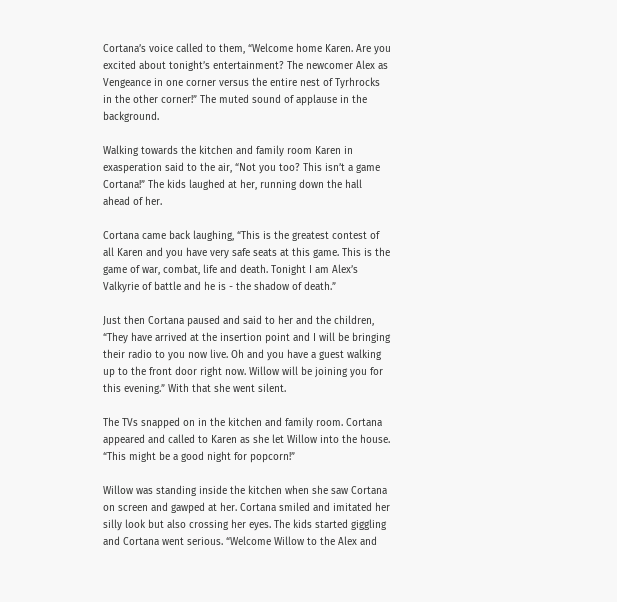Cortana’s voice called to them, “Welcome home Karen. Are you excited about tonight’s entertainment? The newcomer Alex as Vengeance in one corner versus the entire nest of Tyrhrocks in the other corner!” The muted sound of applause in the background.

Walking towards the kitchen and family room Karen in exasperation said to the air, “Not you too? This isn’t a game Cortana!” The kids laughed at her, running down the hall ahead of her.

Cortana came back laughing, “This is the greatest contest of all Karen and you have very safe seats at this game. This is the game of war, combat, life and death. Tonight I am Alex’s Valkyrie of battle and he is - the shadow of death.”

Just then Cortana paused and said to her and the children, “They have arrived at the insertion point and I will be bringing their radio to you now live. Oh and you have a guest walking up to the front door right now. Willow will be joining you for this evening.” With that she went silent.

The TVs snapped on in the kitchen and family room. Cortana appeared and called to Karen as she let Willow into the house. “This might be a good night for popcorn!”

Willow was standing inside the kitchen when she saw Cortana on screen and gawped at her. Cortana smiled and imitated her silly look but also crossing her eyes. The kids started giggling and Cortana went serious. “Welcome Willow to the Alex and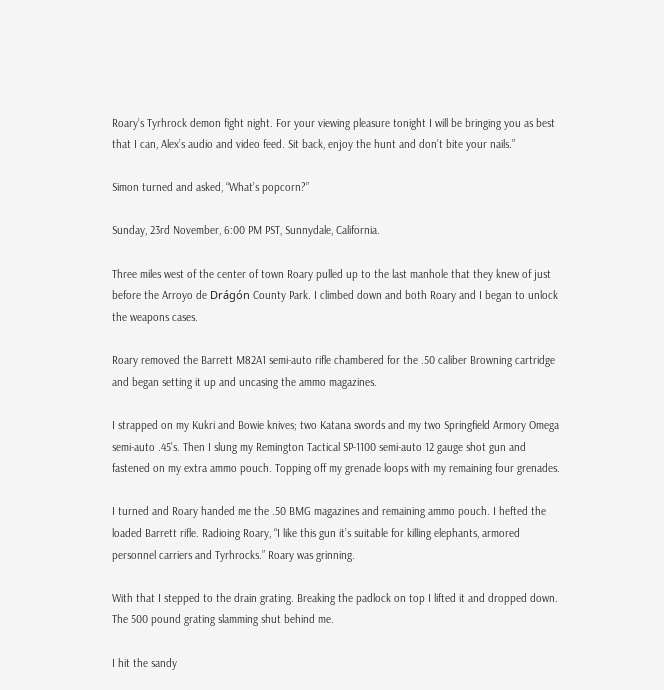Roary’s Tyrhrock demon fight night. For your viewing pleasure tonight I will be bringing you as best that I can, Alex’s audio and video feed. Sit back, enjoy the hunt and don’t bite your nails.”

Simon turned and asked, “What’s popcorn?”

Sunday, 23rd November, 6:00 PM PST, Sunnydale, California.

Three miles west of the center of town Roary pulled up to the last manhole that they knew of just before the Arroyo de Drágón County Park. I climbed down and both Roary and I began to unlock the weapons cases.

Roary removed the Barrett M82A1 semi-auto rifle chambered for the .50 caliber Browning cartridge and began setting it up and uncasing the ammo magazines.

I strapped on my Kukri and Bowie knives; two Katana swords and my two Springfield Armory Omega semi-auto .45’s. Then I slung my Remington Tactical SP-1100 semi-auto 12 gauge shot gun and fastened on my extra ammo pouch. Topping off my grenade loops with my remaining four grenades.

I turned and Roary handed me the .50 BMG magazines and remaining ammo pouch. I hefted the loaded Barrett rifle. Radioing Roary, “I like this gun it’s suitable for killing elephants, armored personnel carriers and Tyrhrocks.” Roary was grinning.

With that I stepped to the drain grating. Breaking the padlock on top I lifted it and dropped down. The 500 pound grating slamming shut behind me.

I hit the sandy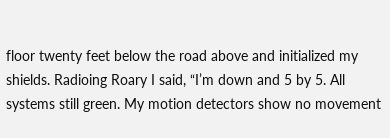floor twenty feet below the road above and initialized my shields. Radioing Roary I said, “I’m down and 5 by 5. All systems still green. My motion detectors show no movement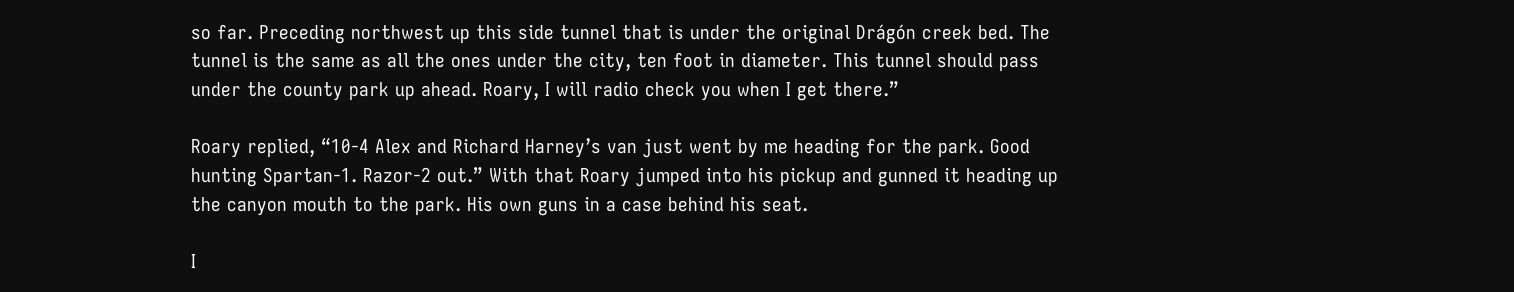so far. Preceding northwest up this side tunnel that is under the original Drágón creek bed. The tunnel is the same as all the ones under the city, ten foot in diameter. This tunnel should pass under the county park up ahead. Roary, I will radio check you when I get there.”

Roary replied, “10-4 Alex and Richard Harney’s van just went by me heading for the park. Good hunting Spartan-1. Razor-2 out.” With that Roary jumped into his pickup and gunned it heading up the canyon mouth to the park. His own guns in a case behind his seat.

I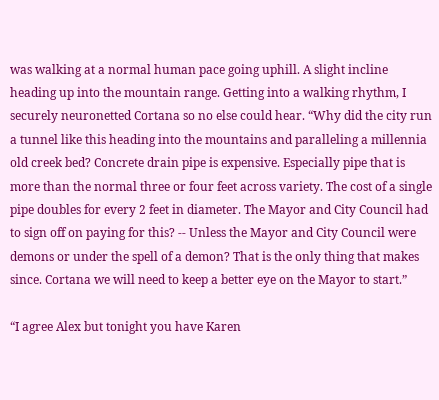was walking at a normal human pace going uphill. A slight incline heading up into the mountain range. Getting into a walking rhythm, I securely neuronetted Cortana so no else could hear. “Why did the city run a tunnel like this heading into the mountains and paralleling a millennia old creek bed? Concrete drain pipe is expensive. Especially pipe that is more than the normal three or four feet across variety. The cost of a single pipe doubles for every 2 feet in diameter. The Mayor and City Council had to sign off on paying for this? -- Unless the Mayor and City Council were demons or under the spell of a demon? That is the only thing that makes since. Cortana we will need to keep a better eye on the Mayor to start.”

“I agree Alex but tonight you have Karen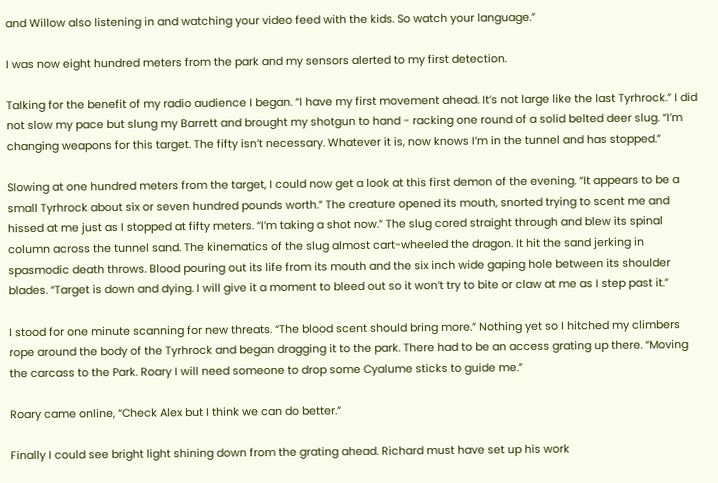and Willow also listening in and watching your video feed with the kids. So watch your language.”

I was now eight hundred meters from the park and my sensors alerted to my first detection.

Talking for the benefit of my radio audience I began. “I have my first movement ahead. It’s not large like the last Tyrhrock.” I did not slow my pace but slung my Barrett and brought my shotgun to hand - racking one round of a solid belted deer slug. “I’m changing weapons for this target. The fifty isn’t necessary. Whatever it is, now knows I’m in the tunnel and has stopped.”

Slowing at one hundred meters from the target, I could now get a look at this first demon of the evening. “It appears to be a small Tyrhrock about six or seven hundred pounds worth.” The creature opened its mouth, snorted trying to scent me and hissed at me just as I stopped at fifty meters. “I’m taking a shot now.” The slug cored straight through and blew its spinal column across the tunnel sand. The kinematics of the slug almost cart-wheeled the dragon. It hit the sand jerking in spasmodic death throws. Blood pouring out its life from its mouth and the six inch wide gaping hole between its shoulder blades. “Target is down and dying. I will give it a moment to bleed out so it won’t try to bite or claw at me as I step past it.”

I stood for one minute scanning for new threats. “The blood scent should bring more.” Nothing yet so I hitched my climbers rope around the body of the Tyrhrock and began dragging it to the park. There had to be an access grating up there. “Moving the carcass to the Park. Roary I will need someone to drop some Cyalume sticks to guide me.”

Roary came online, “Check Alex but I think we can do better.”

Finally I could see bright light shining down from the grating ahead. Richard must have set up his work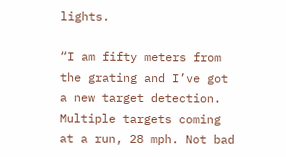lights.

“I am fifty meters from the grating and I’ve got a new target detection. Multiple targets coming at a run, 28 mph. Not bad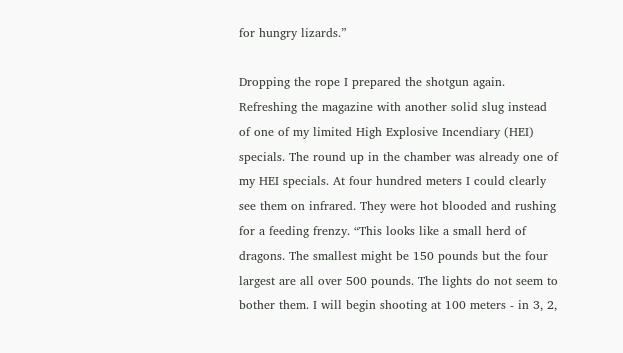for hungry lizards.”

Dropping the rope I prepared the shotgun again. Refreshing the magazine with another solid slug instead of one of my limited High Explosive Incendiary (HEI) specials. The round up in the chamber was already one of my HEI specials. At four hundred meters I could clearly see them on infrared. They were hot blooded and rushing for a feeding frenzy. “This looks like a small herd of dragons. The smallest might be 150 pounds but the four largest are all over 500 pounds. The lights do not seem to bother them. I will begin shooting at 100 meters - in 3, 2,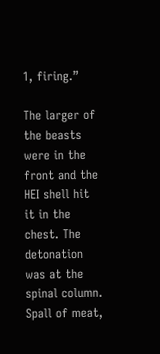1, firing.”

The larger of the beasts were in the front and the HEI shell hit it in the chest. The detonation was at the spinal column. Spall of meat,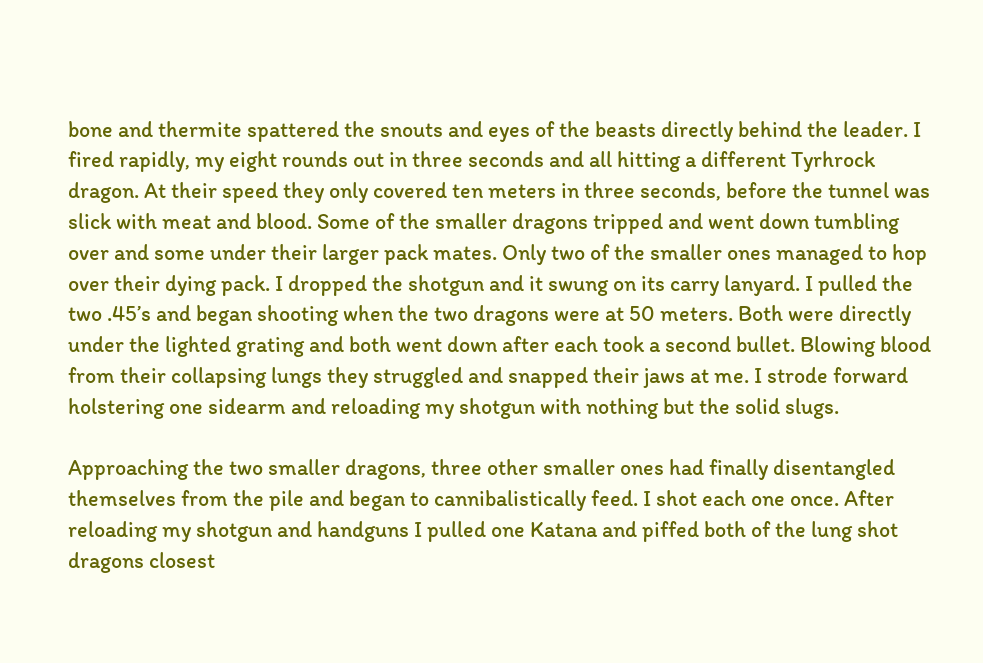bone and thermite spattered the snouts and eyes of the beasts directly behind the leader. I fired rapidly, my eight rounds out in three seconds and all hitting a different Tyrhrock dragon. At their speed they only covered ten meters in three seconds, before the tunnel was slick with meat and blood. Some of the smaller dragons tripped and went down tumbling over and some under their larger pack mates. Only two of the smaller ones managed to hop over their dying pack. I dropped the shotgun and it swung on its carry lanyard. I pulled the two .45’s and began shooting when the two dragons were at 50 meters. Both were directly under the lighted grating and both went down after each took a second bullet. Blowing blood from their collapsing lungs they struggled and snapped their jaws at me. I strode forward holstering one sidearm and reloading my shotgun with nothing but the solid slugs.

Approaching the two smaller dragons, three other smaller ones had finally disentangled themselves from the pile and began to cannibalistically feed. I shot each one once. After reloading my shotgun and handguns I pulled one Katana and piffed both of the lung shot dragons closest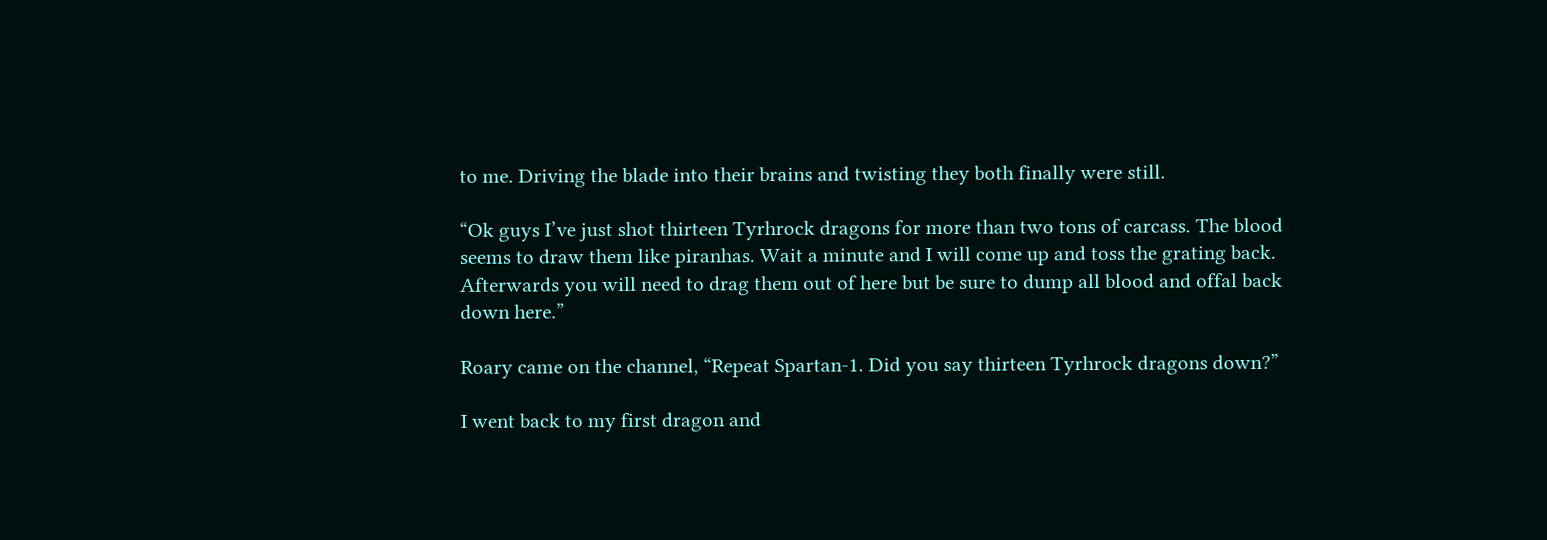to me. Driving the blade into their brains and twisting they both finally were still.

“Ok guys I’ve just shot thirteen Tyrhrock dragons for more than two tons of carcass. The blood seems to draw them like piranhas. Wait a minute and I will come up and toss the grating back. Afterwards you will need to drag them out of here but be sure to dump all blood and offal back down here.”

Roary came on the channel, “Repeat Spartan-1. Did you say thirteen Tyrhrock dragons down?”

I went back to my first dragon and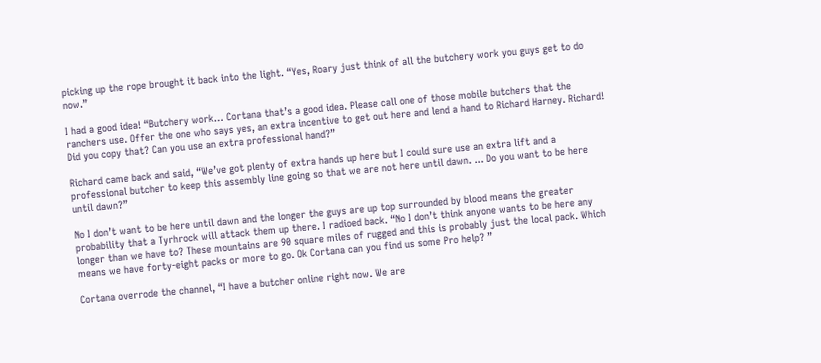picking up the rope brought it back into the light. “Yes, Roary just think of all the butchery work you guys get to do now.”

I had a good idea! “Butchery work… Cortana that’s a good idea. Please call one of those mobile butchers that the ranchers use. Offer the one who says yes, an extra incentive to get out here and lend a hand to Richard Harney. Richard! Did you copy that? Can you use an extra professional hand?”

Richard came back and said, “We’ve got plenty of extra hands up here but I could sure use an extra lift and a professional butcher to keep this assembly line going so that we are not here until dawn. ... Do you want to be here until dawn?”

No I don’t want to be here until dawn and the longer the guys are up top surrounded by blood means the greater probability that a Tyrhrock will attack them up there. I radioed back. “No I don’t think anyone wants to be here any longer than we have to? These mountains are 90 square miles of rugged and this is probably just the local pack. Which means we have forty-eight packs or more to go. Ok Cortana can you find us some Pro help? ”

Cortana overrode the channel, “I have a butcher online right now. We are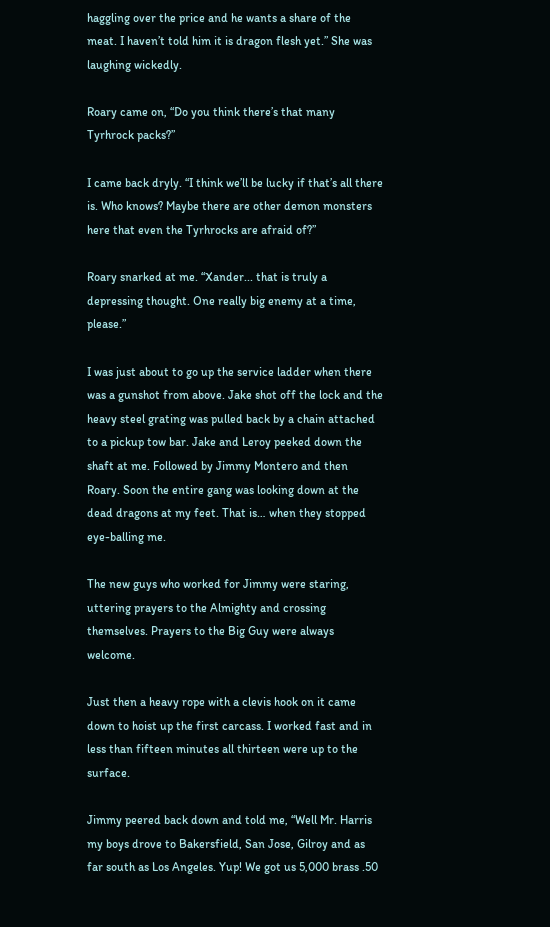haggling over the price and he wants a share of the meat. I haven’t told him it is dragon flesh yet.” She was laughing wickedly.

Roary came on, “Do you think there’s that many Tyrhrock packs?”

I came back dryly. “I think we’ll be lucky if that’s all there is. Who knows? Maybe there are other demon monsters here that even the Tyrhrocks are afraid of?”

Roary snarked at me. “Xander... that is truly a depressing thought. One really big enemy at a time, please.”

I was just about to go up the service ladder when there was a gunshot from above. Jake shot off the lock and the heavy steel grating was pulled back by a chain attached to a pickup tow bar. Jake and Leroy peeked down the shaft at me. Followed by Jimmy Montero and then Roary. Soon the entire gang was looking down at the dead dragons at my feet. That is… when they stopped eye-balling me.

The new guys who worked for Jimmy were staring, uttering prayers to the Almighty and crossing themselves. Prayers to the Big Guy were always welcome.

Just then a heavy rope with a clevis hook on it came down to hoist up the first carcass. I worked fast and in less than fifteen minutes all thirteen were up to the surface.

Jimmy peered back down and told me, “Well Mr. Harris my boys drove to Bakersfield, San Jose, Gilroy and as far south as Los Angeles. Yup! We got us 5,000 brass .50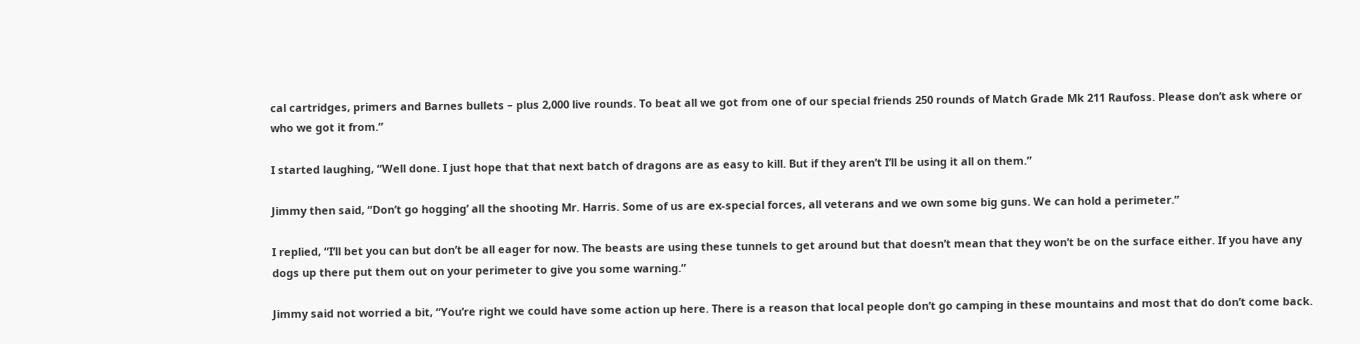cal cartridges, primers and Barnes bullets – plus 2,000 live rounds. To beat all we got from one of our special friends 250 rounds of Match Grade Mk 211 Raufoss. Please don’t ask where or who we got it from.”

I started laughing, “Well done. I just hope that that next batch of dragons are as easy to kill. But if they aren’t I’ll be using it all on them.”

Jimmy then said, “Don’t go hogging’ all the shooting Mr. Harris. Some of us are ex-special forces, all veterans and we own some big guns. We can hold a perimeter.”

I replied, “I’ll bet you can but don’t be all eager for now. The beasts are using these tunnels to get around but that doesn’t mean that they won’t be on the surface either. If you have any dogs up there put them out on your perimeter to give you some warning.”

Jimmy said not worried a bit, “You’re right we could have some action up here. There is a reason that local people don’t go camping in these mountains and most that do don’t come back.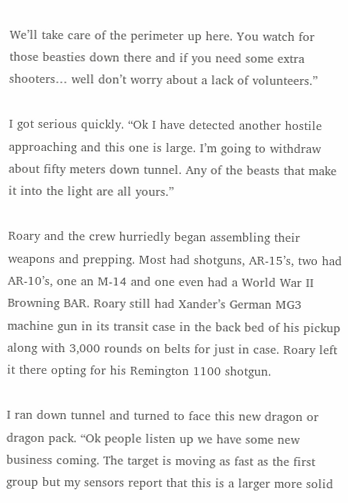We’ll take care of the perimeter up here. You watch for those beasties down there and if you need some extra shooters… well don’t worry about a lack of volunteers.”

I got serious quickly. “Ok I have detected another hostile approaching and this one is large. I’m going to withdraw about fifty meters down tunnel. Any of the beasts that make it into the light are all yours.”

Roary and the crew hurriedly began assembling their weapons and prepping. Most had shotguns, AR-15’s, two had AR-10’s, one an M-14 and one even had a World War II Browning BAR. Roary still had Xander’s German MG3 machine gun in its transit case in the back bed of his pickup along with 3,000 rounds on belts for just in case. Roary left it there opting for his Remington 1100 shotgun.

I ran down tunnel and turned to face this new dragon or dragon pack. “Ok people listen up we have some new business coming. The target is moving as fast as the first group but my sensors report that this is a larger more solid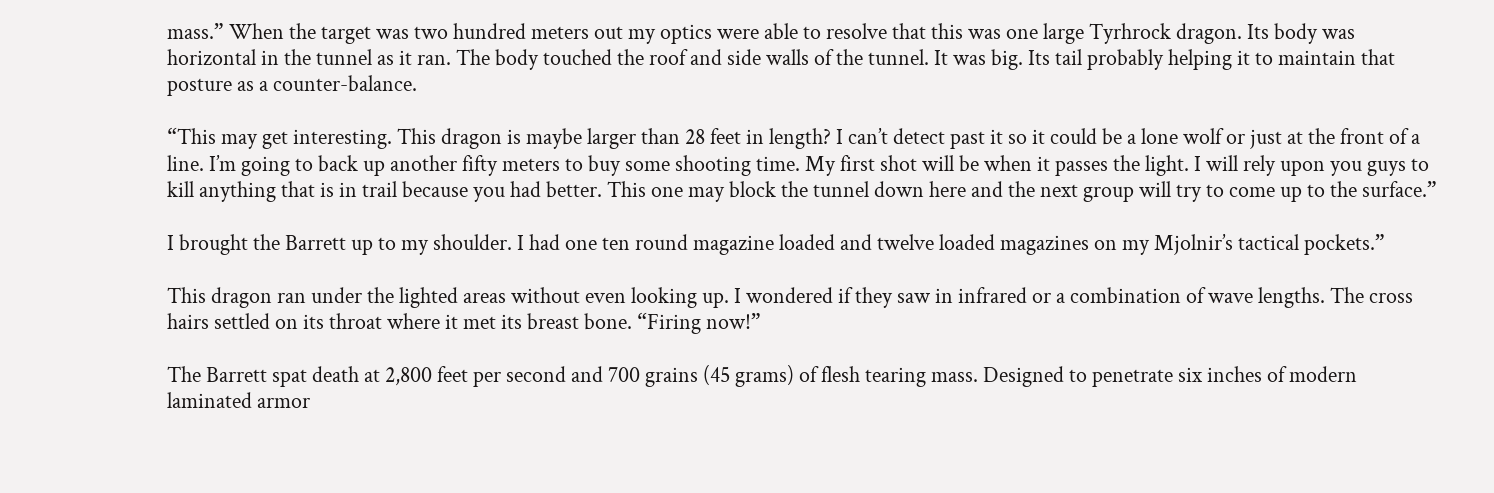mass.” When the target was two hundred meters out my optics were able to resolve that this was one large Tyrhrock dragon. Its body was horizontal in the tunnel as it ran. The body touched the roof and side walls of the tunnel. It was big. Its tail probably helping it to maintain that posture as a counter-balance.

“This may get interesting. This dragon is maybe larger than 28 feet in length? I can’t detect past it so it could be a lone wolf or just at the front of a line. I’m going to back up another fifty meters to buy some shooting time. My first shot will be when it passes the light. I will rely upon you guys to kill anything that is in trail because you had better. This one may block the tunnel down here and the next group will try to come up to the surface.”

I brought the Barrett up to my shoulder. I had one ten round magazine loaded and twelve loaded magazines on my Mjolnir’s tactical pockets.”

This dragon ran under the lighted areas without even looking up. I wondered if they saw in infrared or a combination of wave lengths. The cross hairs settled on its throat where it met its breast bone. “Firing now!”

The Barrett spat death at 2,800 feet per second and 700 grains (45 grams) of flesh tearing mass. Designed to penetrate six inches of modern laminated armor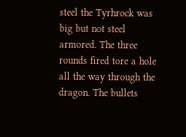steel the Tyrhrock was big but not steel armored. The three rounds fired tore a hole all the way through the dragon. The bullets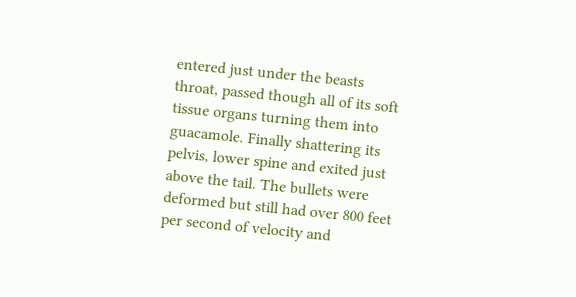entered just under the beasts throat, passed though all of its soft tissue organs turning them into guacamole. Finally shattering its pelvis, lower spine and exited just above the tail. The bullets were deformed but still had over 800 feet per second of velocity and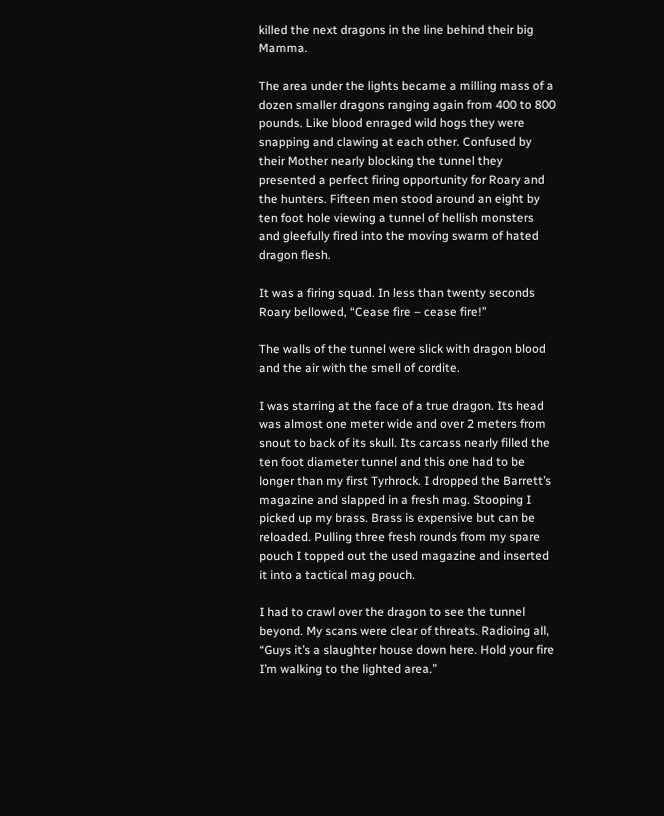killed the next dragons in the line behind their big Mamma.

The area under the lights became a milling mass of a dozen smaller dragons ranging again from 400 to 800 pounds. Like blood enraged wild hogs they were snapping and clawing at each other. Confused by their Mother nearly blocking the tunnel they presented a perfect firing opportunity for Roary and the hunters. Fifteen men stood around an eight by ten foot hole viewing a tunnel of hellish monsters and gleefully fired into the moving swarm of hated dragon flesh.

It was a firing squad. In less than twenty seconds Roary bellowed, “Cease fire – cease fire!”

The walls of the tunnel were slick with dragon blood and the air with the smell of cordite.

I was starring at the face of a true dragon. Its head was almost one meter wide and over 2 meters from snout to back of its skull. Its carcass nearly filled the ten foot diameter tunnel and this one had to be longer than my first Tyrhrock. I dropped the Barrett’s magazine and slapped in a fresh mag. Stooping I picked up my brass. Brass is expensive but can be reloaded. Pulling three fresh rounds from my spare pouch I topped out the used magazine and inserted it into a tactical mag pouch.

I had to crawl over the dragon to see the tunnel beyond. My scans were clear of threats. Radioing all, “Guys it’s a slaughter house down here. Hold your fire I’m walking to the lighted area.”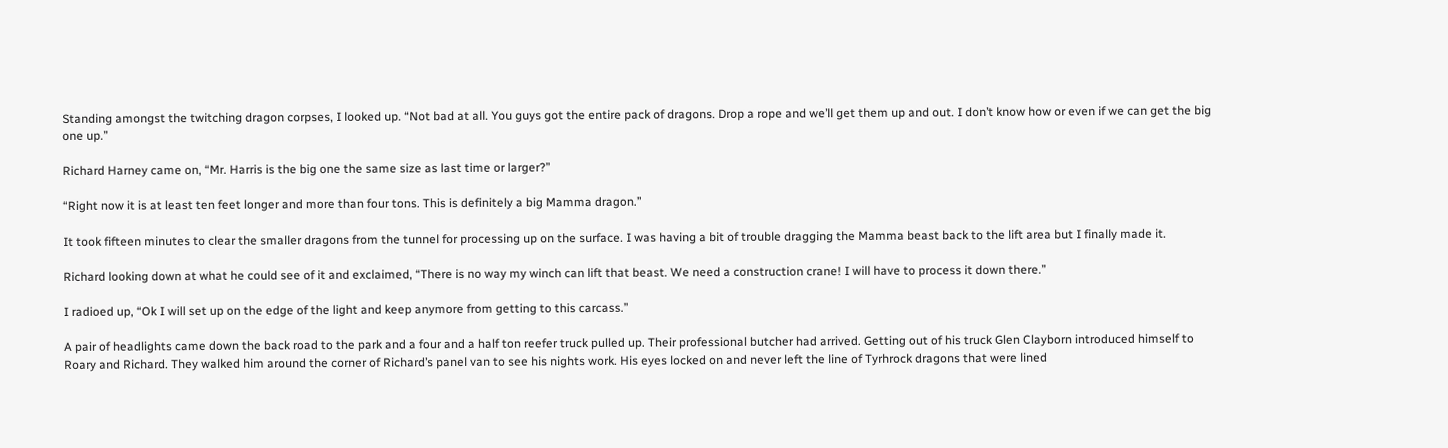Standing amongst the twitching dragon corpses, I looked up. “Not bad at all. You guys got the entire pack of dragons. Drop a rope and we’ll get them up and out. I don’t know how or even if we can get the big one up.”

Richard Harney came on, “Mr. Harris is the big one the same size as last time or larger?”

“Right now it is at least ten feet longer and more than four tons. This is definitely a big Mamma dragon.”

It took fifteen minutes to clear the smaller dragons from the tunnel for processing up on the surface. I was having a bit of trouble dragging the Mamma beast back to the lift area but I finally made it.

Richard looking down at what he could see of it and exclaimed, “There is no way my winch can lift that beast. We need a construction crane! I will have to process it down there.”

I radioed up, “Ok I will set up on the edge of the light and keep anymore from getting to this carcass.”

A pair of headlights came down the back road to the park and a four and a half ton reefer truck pulled up. Their professional butcher had arrived. Getting out of his truck Glen Clayborn introduced himself to Roary and Richard. They walked him around the corner of Richard’s panel van to see his nights work. His eyes locked on and never left the line of Tyrhrock dragons that were lined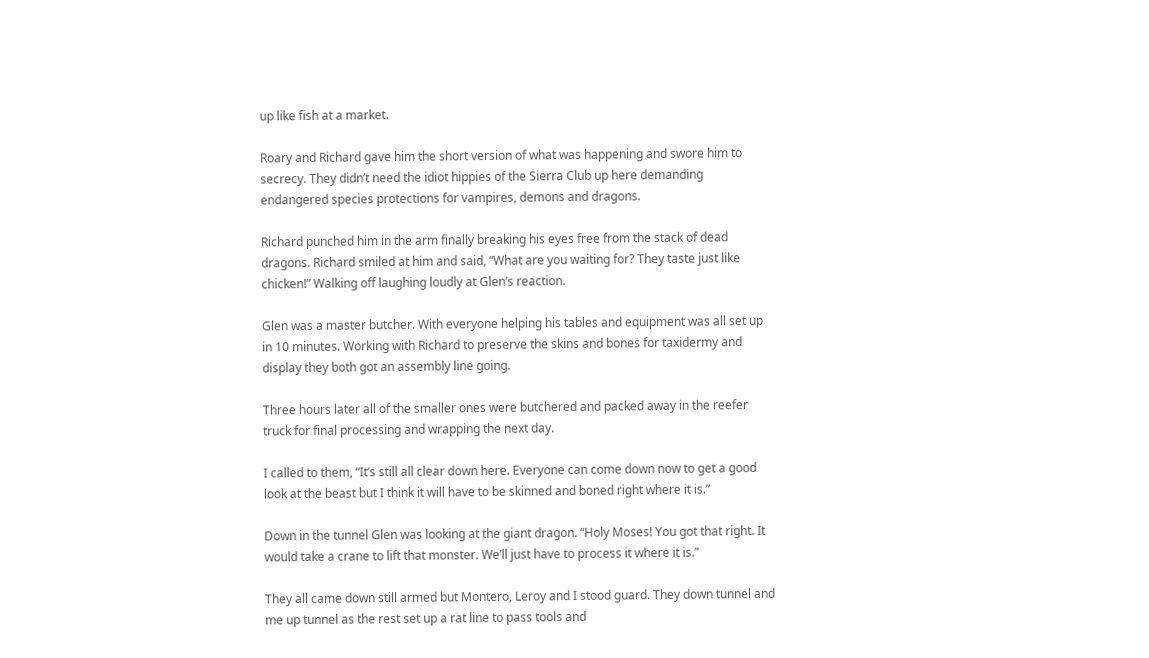up like fish at a market.

Roary and Richard gave him the short version of what was happening and swore him to secrecy. They didn’t need the idiot hippies of the Sierra Club up here demanding endangered species protections for vampires, demons and dragons.

Richard punched him in the arm finally breaking his eyes free from the stack of dead dragons. Richard smiled at him and said, “What are you waiting for? They taste just like chicken!” Walking off laughing loudly at Glen’s reaction.

Glen was a master butcher. With everyone helping his tables and equipment was all set up in 10 minutes. Working with Richard to preserve the skins and bones for taxidermy and display they both got an assembly line going.

Three hours later all of the smaller ones were butchered and packed away in the reefer truck for final processing and wrapping the next day.

I called to them, “It’s still all clear down here. Everyone can come down now to get a good look at the beast but I think it will have to be skinned and boned right where it is.”

Down in the tunnel Glen was looking at the giant dragon. “Holy Moses! You got that right. It would take a crane to lift that monster. We’ll just have to process it where it is.”

They all came down still armed but Montero, Leroy and I stood guard. They down tunnel and me up tunnel as the rest set up a rat line to pass tools and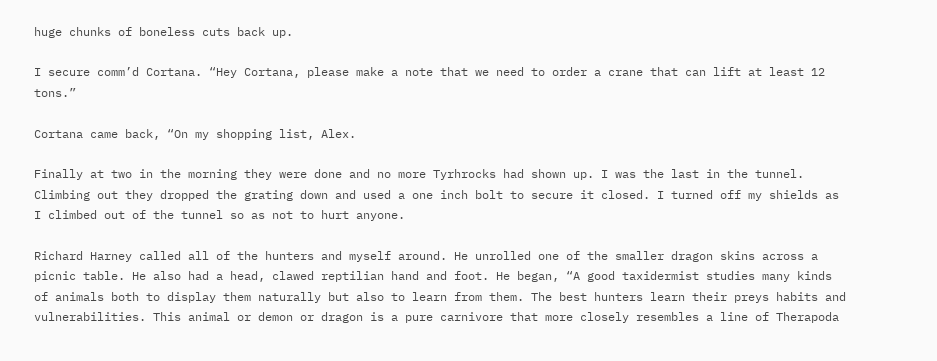huge chunks of boneless cuts back up.

I secure comm’d Cortana. “Hey Cortana, please make a note that we need to order a crane that can lift at least 12 tons.”

Cortana came back, “On my shopping list, Alex.

Finally at two in the morning they were done and no more Tyrhrocks had shown up. I was the last in the tunnel. Climbing out they dropped the grating down and used a one inch bolt to secure it closed. I turned off my shields as I climbed out of the tunnel so as not to hurt anyone.

Richard Harney called all of the hunters and myself around. He unrolled one of the smaller dragon skins across a picnic table. He also had a head, clawed reptilian hand and foot. He began, “A good taxidermist studies many kinds of animals both to display them naturally but also to learn from them. The best hunters learn their preys habits and vulnerabilities. This animal or demon or dragon is a pure carnivore that more closely resembles a line of Therapoda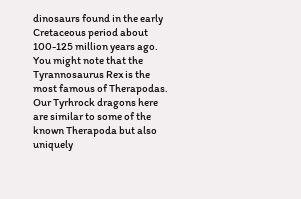dinosaurs found in the early Cretaceous period about 100-125 million years ago. You might note that the Tyrannosaurus Rex is the most famous of Therapodas. Our Tyrhrock dragons here are similar to some of the known Therapoda but also uniquely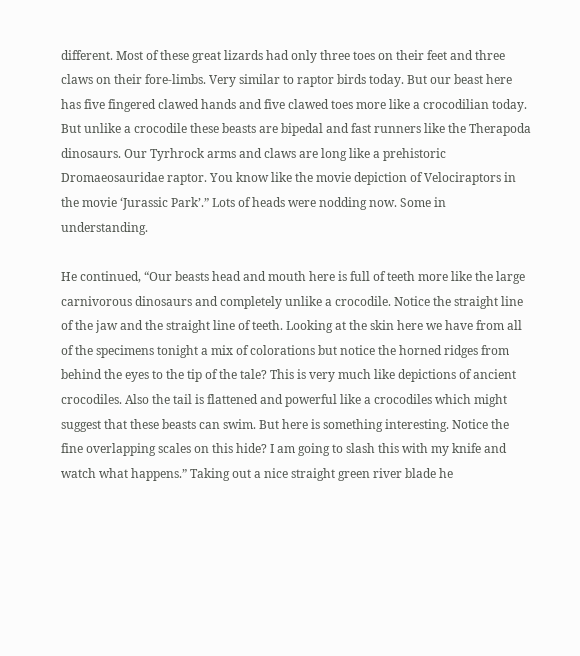different. Most of these great lizards had only three toes on their feet and three claws on their fore-limbs. Very similar to raptor birds today. But our beast here has five fingered clawed hands and five clawed toes more like a crocodilian today. But unlike a crocodile these beasts are bipedal and fast runners like the Therapoda dinosaurs. Our Tyrhrock arms and claws are long like a prehistoric Dromaeosauridae raptor. You know like the movie depiction of Velociraptors in the movie ‘Jurassic Park’.” Lots of heads were nodding now. Some in understanding.

He continued, “Our beasts head and mouth here is full of teeth more like the large carnivorous dinosaurs and completely unlike a crocodile. Notice the straight line of the jaw and the straight line of teeth. Looking at the skin here we have from all of the specimens tonight a mix of colorations but notice the horned ridges from behind the eyes to the tip of the tale? This is very much like depictions of ancient crocodiles. Also the tail is flattened and powerful like a crocodiles which might suggest that these beasts can swim. But here is something interesting. Notice the fine overlapping scales on this hide? I am going to slash this with my knife and watch what happens.” Taking out a nice straight green river blade he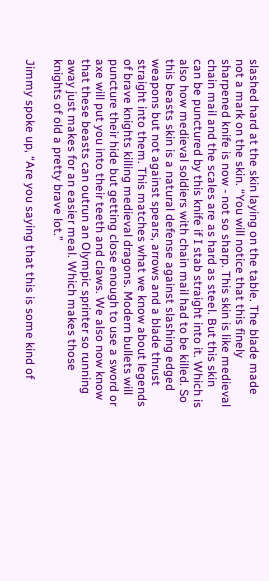slashed hard at the skin laying on the table. The blade made not a mark on the skin. “You will notice that this finely sharpened knife is now - not so sharp. This skin is like medieval chain mail and the scales are as hard as steel. But this skin can be punctured by this knife if I stab straight into it. Which is also how medieval soldiers with chain mail had to be killed. So this beasts skin is a natural defense against slashing edged weapons but not against spears, arrows and a blade thrust straight into them. This matches what we know about legends of brave knights killing medieval dragons. Modern bullets will puncture their hide but getting close enough to use a sword or axe will put you into their teeth and claws. We also now know that these beasts can outrun an Olympic sprinter so running away just makes for an easier meal. Which makes those knights of old a pretty brave lot.”

Jimmy spoke up, “Are you saying that this is some kind of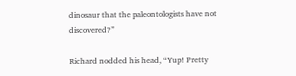dinosaur that the paleontologists have not discovered?”

Richard nodded his head, “Yup! Pretty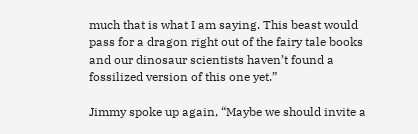much that is what I am saying. This beast would pass for a dragon right out of the fairy tale books and our dinosaur scientists haven’t found a fossilized version of this one yet.”

Jimmy spoke up again, “Maybe we should invite a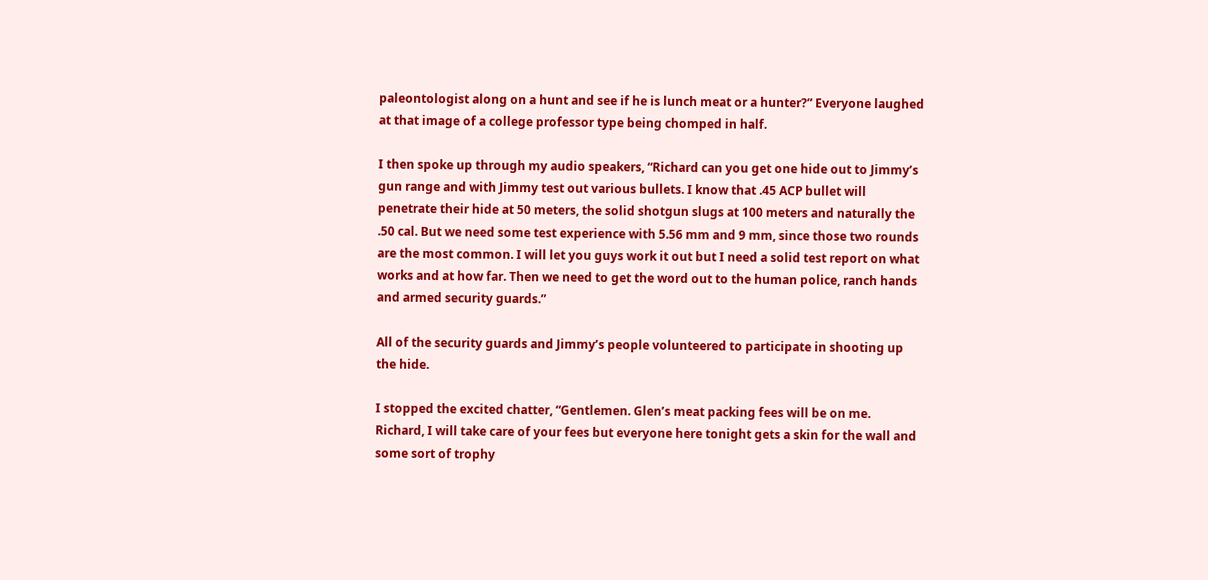paleontologist along on a hunt and see if he is lunch meat or a hunter?” Everyone laughed at that image of a college professor type being chomped in half.

I then spoke up through my audio speakers, “Richard can you get one hide out to Jimmy’s gun range and with Jimmy test out various bullets. I know that .45 ACP bullet will penetrate their hide at 50 meters, the solid shotgun slugs at 100 meters and naturally the .50 cal. But we need some test experience with 5.56 mm and 9 mm, since those two rounds are the most common. I will let you guys work it out but I need a solid test report on what works and at how far. Then we need to get the word out to the human police, ranch hands and armed security guards.”

All of the security guards and Jimmy’s people volunteered to participate in shooting up the hide.

I stopped the excited chatter, “Gentlemen. Glen’s meat packing fees will be on me. Richard, I will take care of your fees but everyone here tonight gets a skin for the wall and some sort of trophy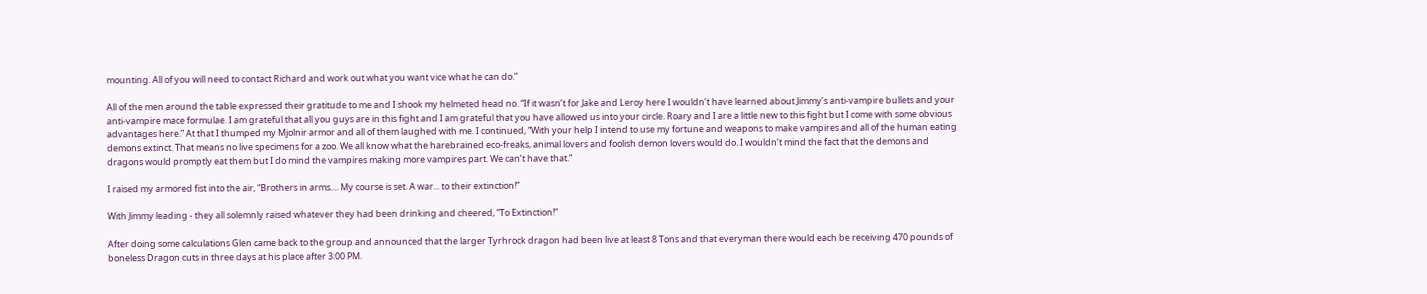mounting. All of you will need to contact Richard and work out what you want vice what he can do.”

All of the men around the table expressed their gratitude to me and I shook my helmeted head no. “If it wasn’t for Jake and Leroy here I wouldn’t have learned about Jimmy’s anti-vampire bullets and your anti-vampire mace formulae. I am grateful that all you guys are in this fight and I am grateful that you have allowed us into your circle. Roary and I are a little new to this fight but I come with some obvious advantages here.” At that I thumped my Mjolnir armor and all of them laughed with me. I continued, “With your help I intend to use my fortune and weapons to make vampires and all of the human eating demons extinct. That means no live specimens for a zoo. We all know what the harebrained eco-freaks, animal lovers and foolish demon lovers would do. I wouldn’t mind the fact that the demons and dragons would promptly eat them but I do mind the vampires making more vampires part. We can’t have that.”

I raised my armored fist into the air, “Brothers in arms.... My course is set. A war... to their extinction!”

With Jimmy leading - they all solemnly raised whatever they had been drinking and cheered, “To Extinction!”

After doing some calculations Glen came back to the group and announced that the larger Tyrhrock dragon had been live at least 8 Tons and that everyman there would each be receiving 470 pounds of boneless Dragon cuts in three days at his place after 3:00 PM.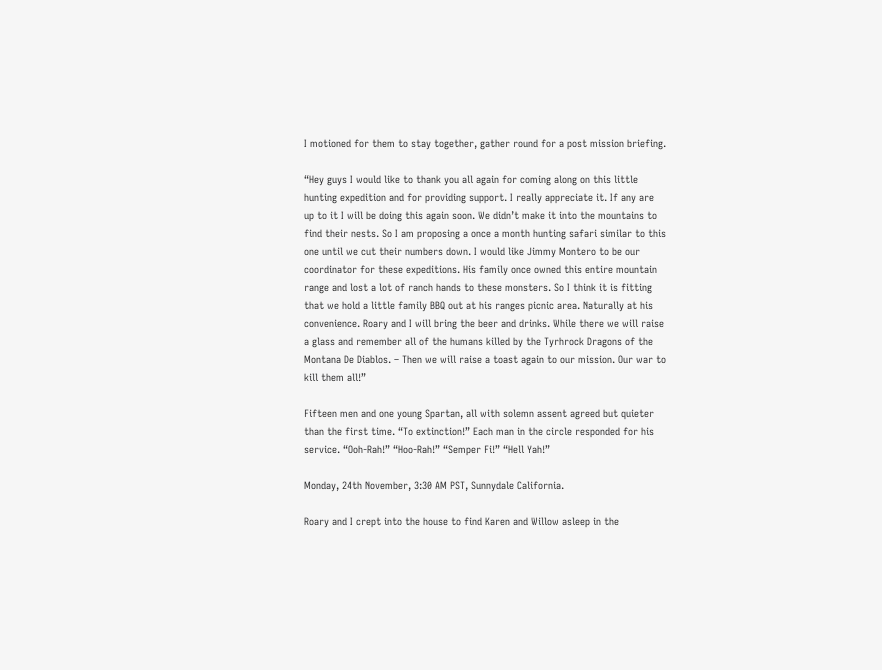I motioned for them to stay together, gather round for a post mission briefing.

“Hey guys I would like to thank you all again for coming along on this little hunting expedition and for providing support. I really appreciate it. If any are up to it I will be doing this again soon. We didn’t make it into the mountains to find their nests. So I am proposing a once a month hunting safari similar to this one until we cut their numbers down. I would like Jimmy Montero to be our coordinator for these expeditions. His family once owned this entire mountain range and lost a lot of ranch hands to these monsters. So I think it is fitting that we hold a little family BBQ out at his ranges picnic area. Naturally at his convenience. Roary and I will bring the beer and drinks. While there we will raise a glass and remember all of the humans killed by the Tyrhrock Dragons of the Montana De Diablos. – Then we will raise a toast again to our mission. Our war to kill them all!”

Fifteen men and one young Spartan, all with solemn assent agreed but quieter than the first time. “To extinction!” Each man in the circle responded for his service. “Ooh-Rah!” “Hoo-Rah!” “Semper Fi!” “Hell Yah!”

Monday, 24th November, 3:30 AM PST, Sunnydale California.

Roary and I crept into the house to find Karen and Willow asleep in the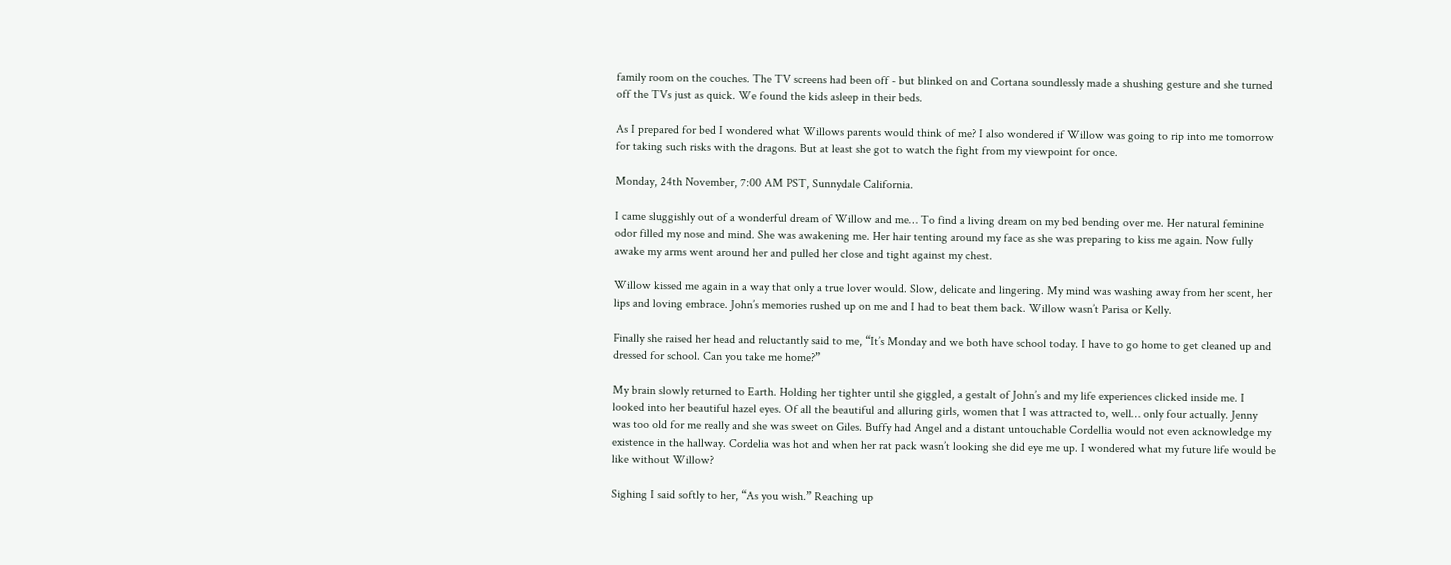family room on the couches. The TV screens had been off - but blinked on and Cortana soundlessly made a shushing gesture and she turned off the TVs just as quick. We found the kids asleep in their beds.

As I prepared for bed I wondered what Willows parents would think of me? I also wondered if Willow was going to rip into me tomorrow for taking such risks with the dragons. But at least she got to watch the fight from my viewpoint for once.

Monday, 24th November, 7:00 AM PST, Sunnydale California.

I came sluggishly out of a wonderful dream of Willow and me… To find a living dream on my bed bending over me. Her natural feminine odor filled my nose and mind. She was awakening me. Her hair tenting around my face as she was preparing to kiss me again. Now fully awake my arms went around her and pulled her close and tight against my chest.

Willow kissed me again in a way that only a true lover would. Slow, delicate and lingering. My mind was washing away from her scent, her lips and loving embrace. John’s memories rushed up on me and I had to beat them back. Willow wasn’t Parisa or Kelly.

Finally she raised her head and reluctantly said to me, “It’s Monday and we both have school today. I have to go home to get cleaned up and dressed for school. Can you take me home?”

My brain slowly returned to Earth. Holding her tighter until she giggled, a gestalt of John’s and my life experiences clicked inside me. I looked into her beautiful hazel eyes. Of all the beautiful and alluring girls, women that I was attracted to, well… only four actually. Jenny was too old for me really and she was sweet on Giles. Buffy had Angel and a distant untouchable Cordellia would not even acknowledge my existence in the hallway. Cordelia was hot and when her rat pack wasn’t looking she did eye me up. I wondered what my future life would be like without Willow?

Sighing I said softly to her, “As you wish.” Reaching up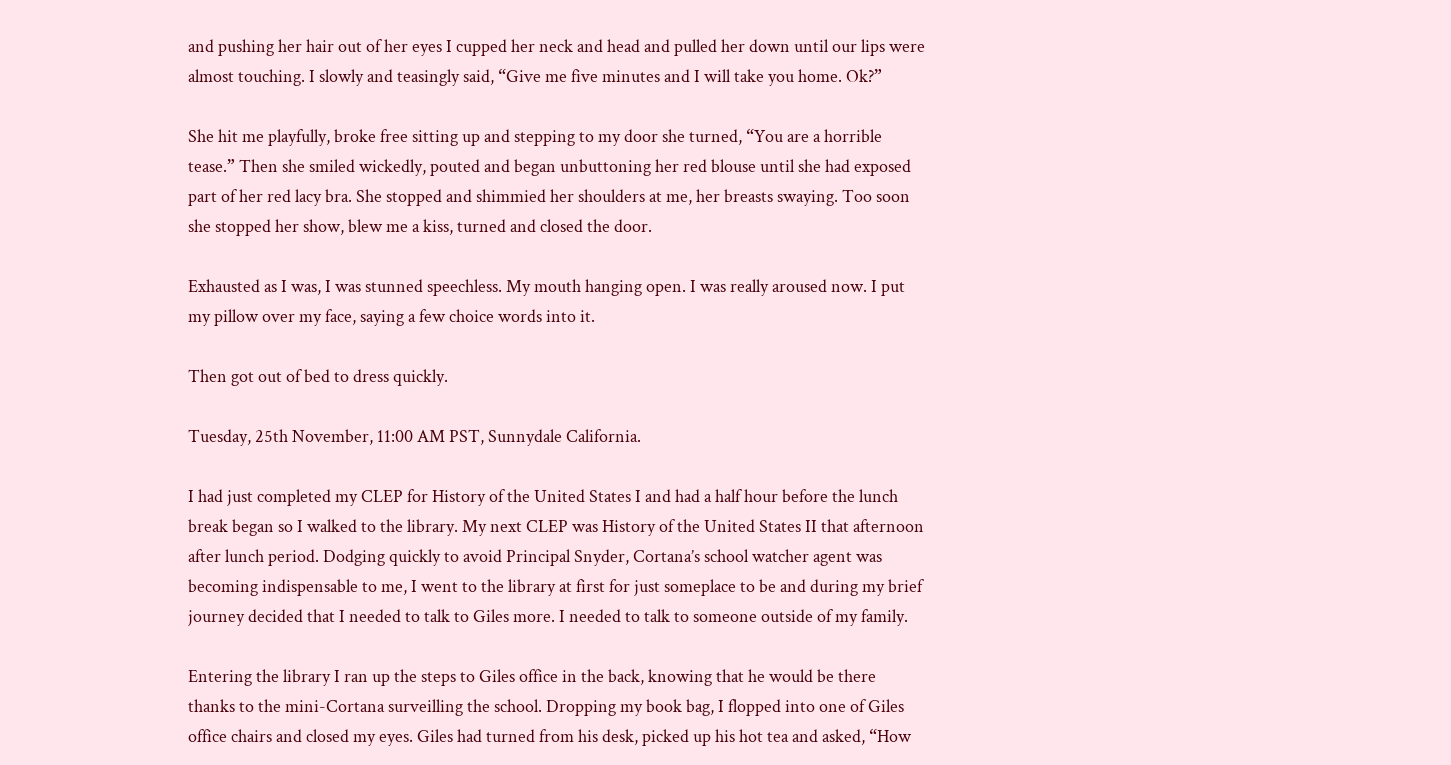and pushing her hair out of her eyes I cupped her neck and head and pulled her down until our lips were almost touching. I slowly and teasingly said, “Give me five minutes and I will take you home. Ok?”

She hit me playfully, broke free sitting up and stepping to my door she turned, “You are a horrible tease.” Then she smiled wickedly, pouted and began unbuttoning her red blouse until she had exposed part of her red lacy bra. She stopped and shimmied her shoulders at me, her breasts swaying. Too soon she stopped her show, blew me a kiss, turned and closed the door.

Exhausted as I was, I was stunned speechless. My mouth hanging open. I was really aroused now. I put my pillow over my face, saying a few choice words into it.

Then got out of bed to dress quickly.

Tuesday, 25th November, 11:00 AM PST, Sunnydale California.

I had just completed my CLEP for History of the United States I and had a half hour before the lunch break began so I walked to the library. My next CLEP was History of the United States II that afternoon after lunch period. Dodging quickly to avoid Principal Snyder, Cortana’s school watcher agent was becoming indispensable to me, I went to the library at first for just someplace to be and during my brief journey decided that I needed to talk to Giles more. I needed to talk to someone outside of my family.

Entering the library I ran up the steps to Giles office in the back, knowing that he would be there thanks to the mini-Cortana surveilling the school. Dropping my book bag, I flopped into one of Giles office chairs and closed my eyes. Giles had turned from his desk, picked up his hot tea and asked, “How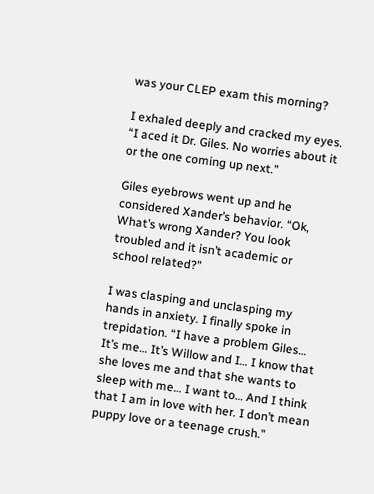was your CLEP exam this morning?

I exhaled deeply and cracked my eyes. “I aced it Dr. Giles. No worries about it or the one coming up next.”

Giles eyebrows went up and he considered Xander’s behavior. “Ok, What’s wrong Xander? You look troubled and it isn’t academic or school related?”

I was clasping and unclasping my hands in anxiety. I finally spoke in trepidation. “I have a problem Giles… It’s me… It’s Willow and I… I know that she loves me and that she wants to sleep with me… I want to… And I think that I am in love with her. I don’t mean puppy love or a teenage crush.”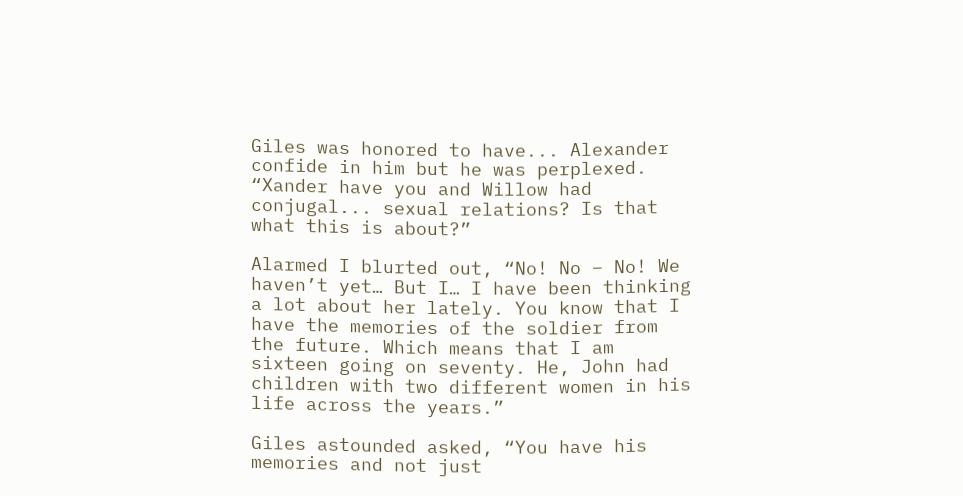Giles was honored to have... Alexander confide in him but he was perplexed. “Xander have you and Willow had conjugal... sexual relations? Is that what this is about?”

Alarmed I blurted out, “No! No – No! We haven’t yet… But I… I have been thinking a lot about her lately. You know that I have the memories of the soldier from the future. Which means that I am sixteen going on seventy. He, John had children with two different women in his life across the years.”

Giles astounded asked, “You have his memories and not just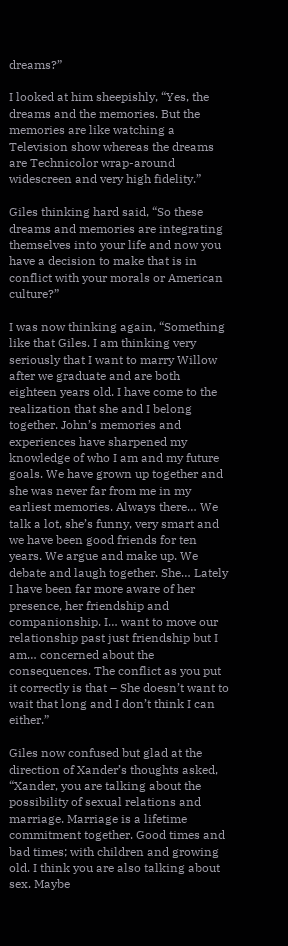dreams?”

I looked at him sheepishly, “Yes, the dreams and the memories. But the memories are like watching a Television show whereas the dreams are Technicolor wrap-around widescreen and very high fidelity.”

Giles thinking hard said, “So these dreams and memories are integrating themselves into your life and now you have a decision to make that is in conflict with your morals or American culture?”

I was now thinking again, “Something like that Giles. I am thinking very seriously that I want to marry Willow after we graduate and are both eighteen years old. I have come to the realization that she and I belong together. John’s memories and experiences have sharpened my knowledge of who I am and my future goals. We have grown up together and she was never far from me in my earliest memories. Always there… We talk a lot, she’s funny, very smart and we have been good friends for ten years. We argue and make up. We debate and laugh together. She… Lately I have been far more aware of her presence, her friendship and companionship. I… want to move our relationship past just friendship but I am… concerned about the consequences. The conflict as you put it correctly is that – She doesn’t want to wait that long and I don’t think I can either.”

Giles now confused but glad at the direction of Xander’s thoughts asked, “Xander, you are talking about the possibility of sexual relations and marriage. Marriage is a lifetime commitment together. Good times and bad times; with children and growing old. I think you are also talking about sex. Maybe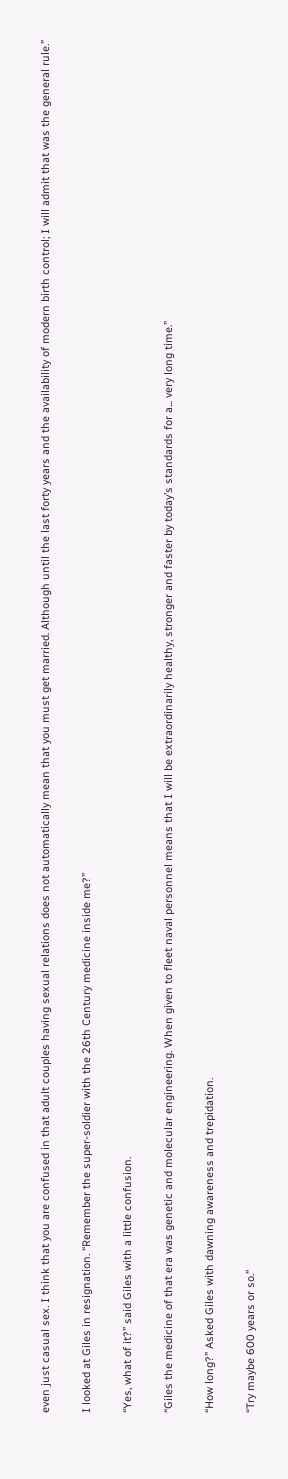even just casual sex. I think that you are confused in that adult couples having sexual relations does not automatically mean that you must get married. Although until the last forty years and the availability of modern birth control; I will admit that was the general rule.”

I looked at Giles in resignation. “Remember the super-soldier with the 26th Century medicine inside me?”

“Yes, what of it?” said Giles with a little confusion.

“Giles the medicine of that era was genetic and molecular engineering. When given to fleet naval personnel means that I will be extraordinarily healthy, stronger and faster by today’s standards for a... very long time.”

“How long?” Asked Giles with dawning awareness and trepidation.

“Try maybe 600 years or so.”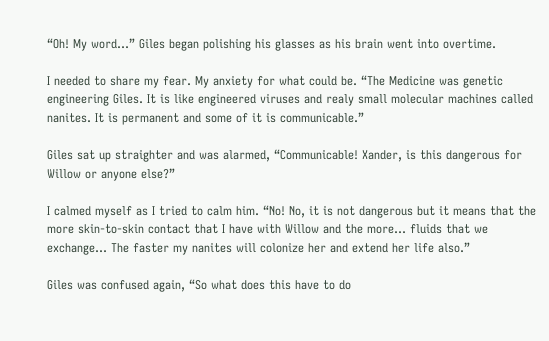“Oh! My word…” Giles began polishing his glasses as his brain went into overtime.

I needed to share my fear. My anxiety for what could be. “The Medicine was genetic engineering Giles. It is like engineered viruses and realy small molecular machines called nanites. It is permanent and some of it is communicable.”

Giles sat up straighter and was alarmed, “Communicable! Xander, is this dangerous for Willow or anyone else?”

I calmed myself as I tried to calm him. “No! No, it is not dangerous but it means that the more skin-to-skin contact that I have with Willow and the more… fluids that we exchange… The faster my nanites will colonize her and extend her life also.”

Giles was confused again, “So what does this have to do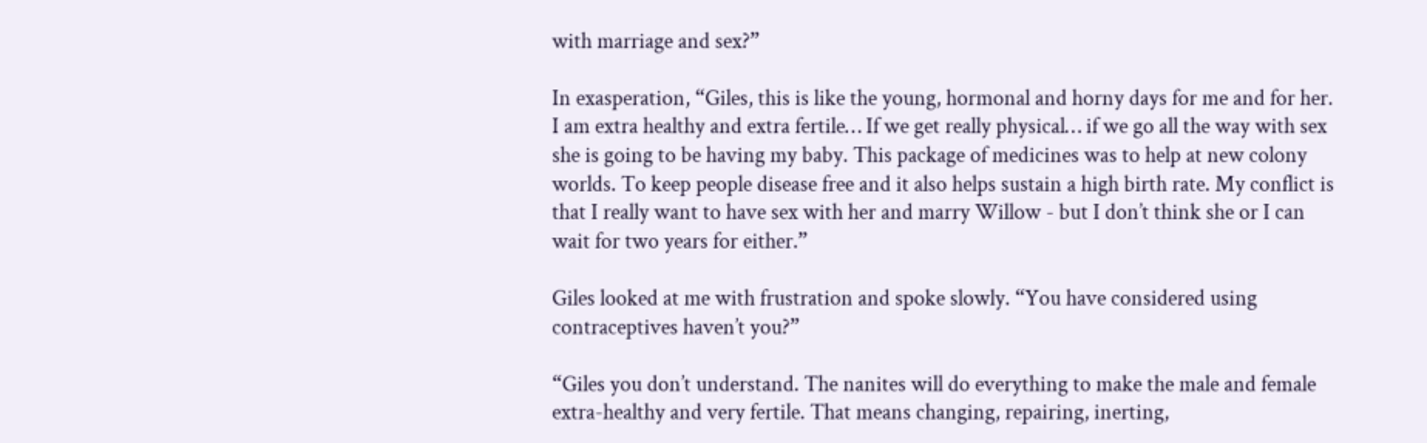with marriage and sex?”

In exasperation, “Giles, this is like the young, hormonal and horny days for me and for her. I am extra healthy and extra fertile… If we get really physical… if we go all the way with sex she is going to be having my baby. This package of medicines was to help at new colony worlds. To keep people disease free and it also helps sustain a high birth rate. My conflict is that I really want to have sex with her and marry Willow - but I don’t think she or I can wait for two years for either.”

Giles looked at me with frustration and spoke slowly. “You have considered using contraceptives haven’t you?”

“Giles you don’t understand. The nanites will do everything to make the male and female extra-healthy and very fertile. That means changing, repairing, inerting,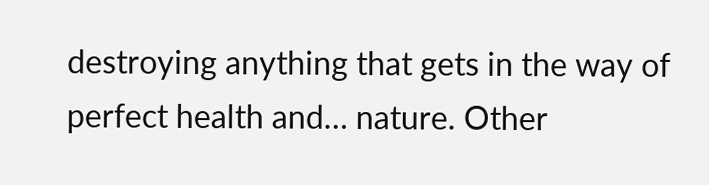destroying anything that gets in the way of perfect health and… nature. Other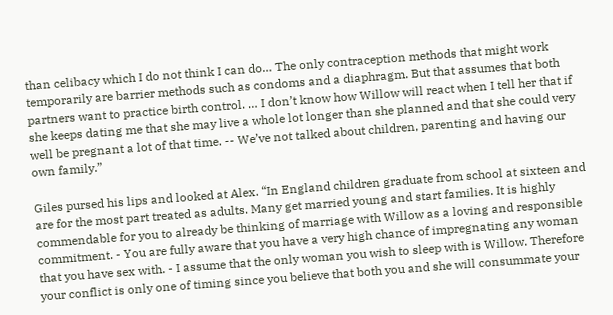than celibacy which I do not think I can do… The only contraception methods that might work temporarily are barrier methods such as condoms and a diaphragm. But that assumes that both partners want to practice birth control. … I don’t know how Willow will react when I tell her that if she keeps dating me that she may live a whole lot longer than she planned and that she could very well be pregnant a lot of that time. -- We’ve not talked about children, parenting and having our own family.”

Giles pursed his lips and looked at Alex. “In England children graduate from school at sixteen and are for the most part treated as adults. Many get married young and start families. It is highly commendable for you to already be thinking of marriage with Willow as a loving and responsible commitment. - You are fully aware that you have a very high chance of impregnating any woman that you have sex with. - I assume that the only woman you wish to sleep with is Willow. Therefore your conflict is only one of timing since you believe that both you and she will consummate your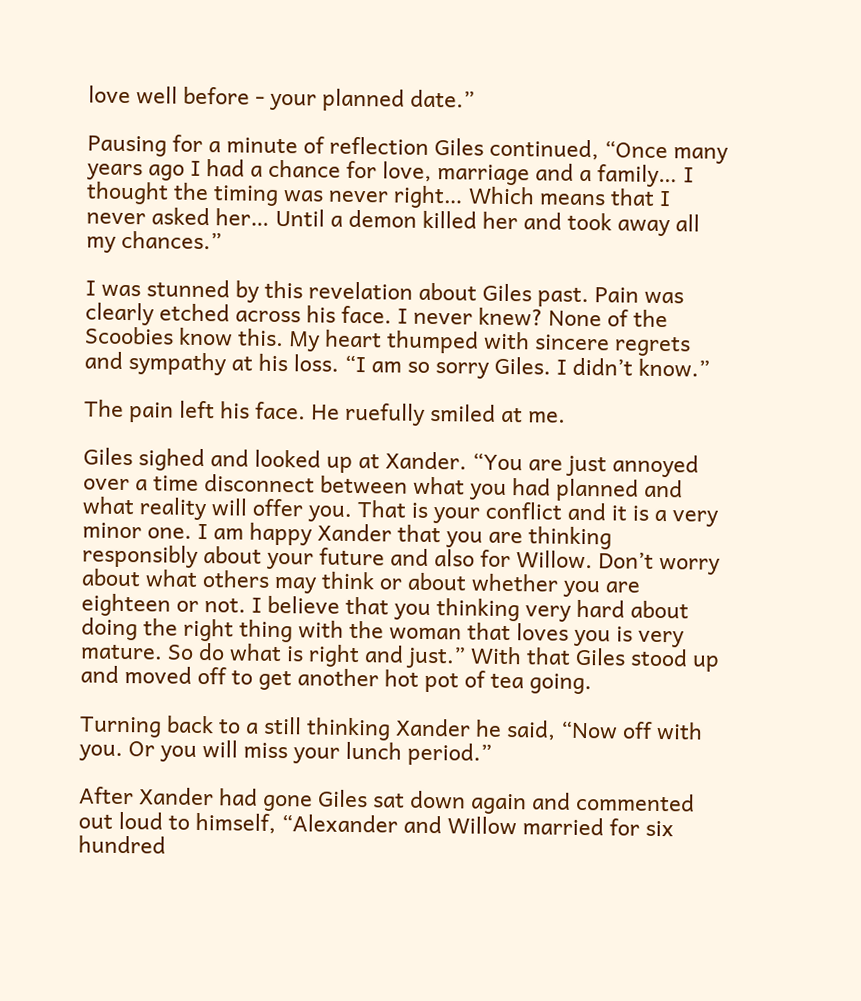love well before - your planned date.”

Pausing for a minute of reflection Giles continued, “Once many years ago I had a chance for love, marriage and a family… I thought the timing was never right… Which means that I never asked her… Until a demon killed her and took away all my chances.”

I was stunned by this revelation about Giles past. Pain was clearly etched across his face. I never knew? None of the Scoobies know this. My heart thumped with sincere regrets and sympathy at his loss. “I am so sorry Giles. I didn’t know.”

The pain left his face. He ruefully smiled at me.

Giles sighed and looked up at Xander. “You are just annoyed over a time disconnect between what you had planned and what reality will offer you. That is your conflict and it is a very minor one. I am happy Xander that you are thinking responsibly about your future and also for Willow. Don’t worry about what others may think or about whether you are eighteen or not. I believe that you thinking very hard about doing the right thing with the woman that loves you is very mature. So do what is right and just.” With that Giles stood up and moved off to get another hot pot of tea going.

Turning back to a still thinking Xander he said, “Now off with you. Or you will miss your lunch period.”

After Xander had gone Giles sat down again and commented out loud to himself, “Alexander and Willow married for six hundred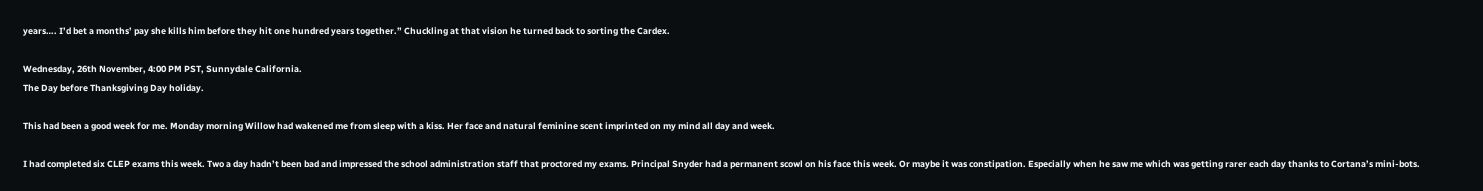years…. I’d bet a months’ pay she kills him before they hit one hundred years together.” Chuckling at that vision he turned back to sorting the Cardex.

Wednesday, 26th November, 4:00 PM PST, Sunnydale California.
The Day before Thanksgiving Day holiday.

This had been a good week for me. Monday morning Willow had wakened me from sleep with a kiss. Her face and natural feminine scent imprinted on my mind all day and week.

I had completed six CLEP exams this week. Two a day hadn’t been bad and impressed the school administration staff that proctored my exams. Principal Snyder had a permanent scowl on his face this week. Or maybe it was constipation. Especially when he saw me which was getting rarer each day thanks to Cortana’s mini-bots.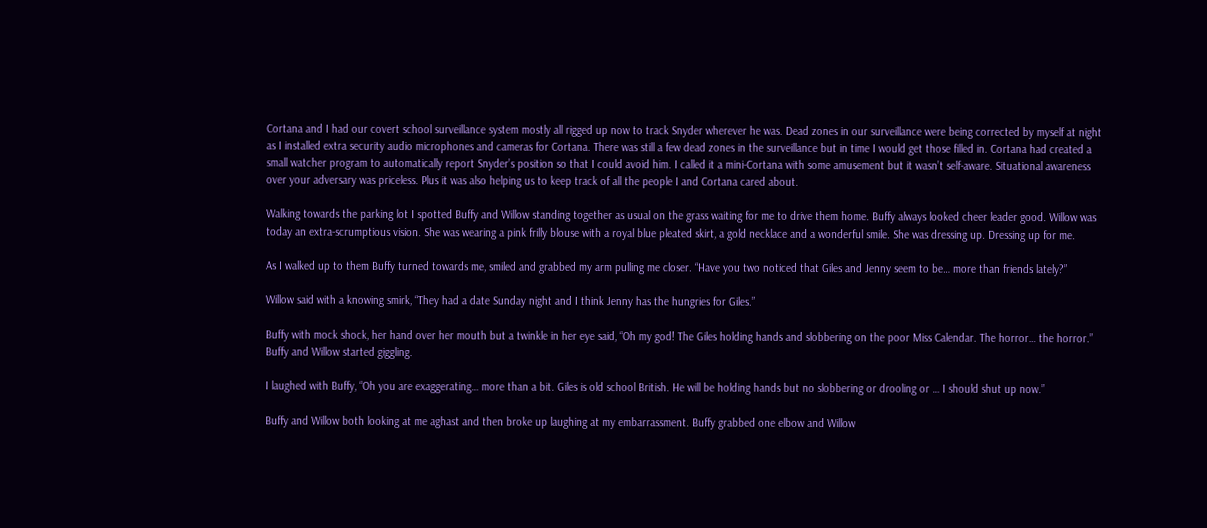Cortana and I had our covert school surveillance system mostly all rigged up now to track Snyder wherever he was. Dead zones in our surveillance were being corrected by myself at night as I installed extra security audio microphones and cameras for Cortana. There was still a few dead zones in the surveillance but in time I would get those filled in. Cortana had created a small watcher program to automatically report Snyder’s position so that I could avoid him. I called it a mini-Cortana with some amusement but it wasn’t self-aware. Situational awareness over your adversary was priceless. Plus it was also helping us to keep track of all the people I and Cortana cared about.

Walking towards the parking lot I spotted Buffy and Willow standing together as usual on the grass waiting for me to drive them home. Buffy always looked cheer leader good. Willow was today an extra-scrumptious vision. She was wearing a pink frilly blouse with a royal blue pleated skirt, a gold necklace and a wonderful smile. She was dressing up. Dressing up for me.

As I walked up to them Buffy turned towards me, smiled and grabbed my arm pulling me closer. “Have you two noticed that Giles and Jenny seem to be… more than friends lately?”

Willow said with a knowing smirk, “They had a date Sunday night and I think Jenny has the hungries for Giles.”

Buffy with mock shock, her hand over her mouth but a twinkle in her eye said, “Oh my god! The Giles holding hands and slobbering on the poor Miss Calendar. The horror… the horror.” Buffy and Willow started giggling.

I laughed with Buffy, “Oh you are exaggerating… more than a bit. Giles is old school British. He will be holding hands but no slobbering or drooling or … I should shut up now.”

Buffy and Willow both looking at me aghast and then broke up laughing at my embarrassment. Buffy grabbed one elbow and Willow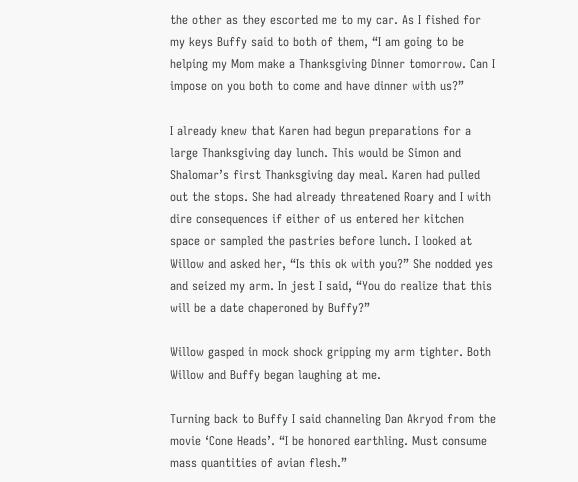the other as they escorted me to my car. As I fished for my keys Buffy said to both of them, “I am going to be helping my Mom make a Thanksgiving Dinner tomorrow. Can I impose on you both to come and have dinner with us?”

I already knew that Karen had begun preparations for a large Thanksgiving day lunch. This would be Simon and Shalomar’s first Thanksgiving day meal. Karen had pulled out the stops. She had already threatened Roary and I with dire consequences if either of us entered her kitchen space or sampled the pastries before lunch. I looked at Willow and asked her, “Is this ok with you?” She nodded yes and seized my arm. In jest I said, “You do realize that this will be a date chaperoned by Buffy?”

Willow gasped in mock shock gripping my arm tighter. Both Willow and Buffy began laughing at me.

Turning back to Buffy I said channeling Dan Akryod from the movie ‘Cone Heads’. “I be honored earthling. Must consume mass quantities of avian flesh.”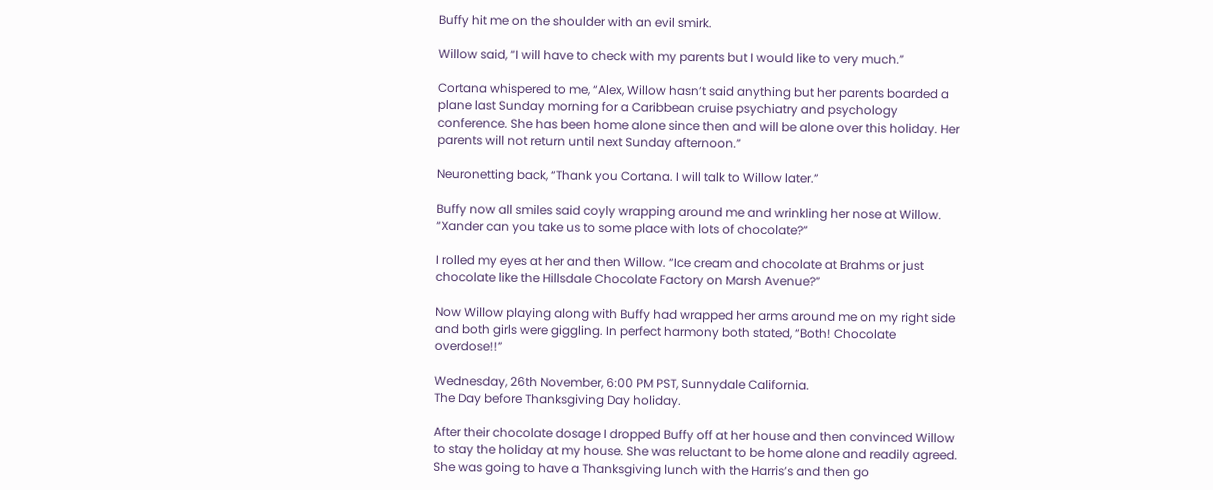Buffy hit me on the shoulder with an evil smirk.

Willow said, “I will have to check with my parents but I would like to very much.”

Cortana whispered to me, “Alex, Willow hasn’t said anything but her parents boarded a plane last Sunday morning for a Caribbean cruise psychiatry and psychology conference. She has been home alone since then and will be alone over this holiday. Her parents will not return until next Sunday afternoon.”

Neuronetting back, “Thank you Cortana. I will talk to Willow later.”

Buffy now all smiles said coyly wrapping around me and wrinkling her nose at Willow. “Xander can you take us to some place with lots of chocolate?”

I rolled my eyes at her and then Willow. “Ice cream and chocolate at Brahms or just chocolate like the Hillsdale Chocolate Factory on Marsh Avenue?”

Now Willow playing along with Buffy had wrapped her arms around me on my right side and both girls were giggling. In perfect harmony both stated, “Both! Chocolate overdose!!”

Wednesday, 26th November, 6:00 PM PST, Sunnydale California.
The Day before Thanksgiving Day holiday.

After their chocolate dosage I dropped Buffy off at her house and then convinced Willow to stay the holiday at my house. She was reluctant to be home alone and readily agreed. She was going to have a Thanksgiving lunch with the Harris’s and then go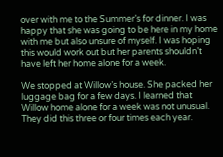over with me to the Summer’s for dinner. I was happy that she was going to be here in my home with me but also unsure of myself. I was hoping this would work out but her parents shouldn’t have left her home alone for a week.

We stopped at Willow’s house. She packed her luggage bag for a few days. I learned that Willow home alone for a week was not unusual. They did this three or four times each year.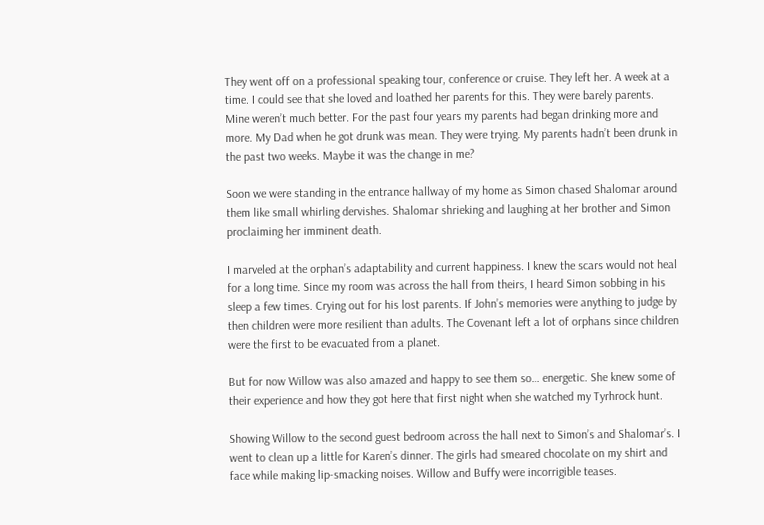They went off on a professional speaking tour, conference or cruise. They left her. A week at a time. I could see that she loved and loathed her parents for this. They were barely parents. Mine weren’t much better. For the past four years my parents had began drinking more and more. My Dad when he got drunk was mean. They were trying. My parents hadn’t been drunk in the past two weeks. Maybe it was the change in me?

Soon we were standing in the entrance hallway of my home as Simon chased Shalomar around them like small whirling dervishes. Shalomar shrieking and laughing at her brother and Simon proclaiming her imminent death.

I marveled at the orphan’s adaptability and current happiness. I knew the scars would not heal for a long time. Since my room was across the hall from theirs, I heard Simon sobbing in his sleep a few times. Crying out for his lost parents. If John’s memories were anything to judge by then children were more resilient than adults. The Covenant left a lot of orphans since children were the first to be evacuated from a planet.

But for now Willow was also amazed and happy to see them so… energetic. She knew some of their experience and how they got here that first night when she watched my Tyrhrock hunt.

Showing Willow to the second guest bedroom across the hall next to Simon’s and Shalomar’s. I went to clean up a little for Karen’s dinner. The girls had smeared chocolate on my shirt and face while making lip-smacking noises. Willow and Buffy were incorrigible teases.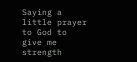Saying a little prayer to God to give me strength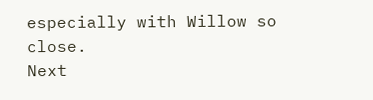especially with Willow so close.
Next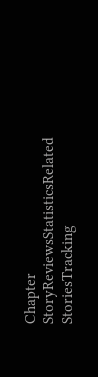Chapter
StoryReviewsStatisticsRelated StoriesTracking